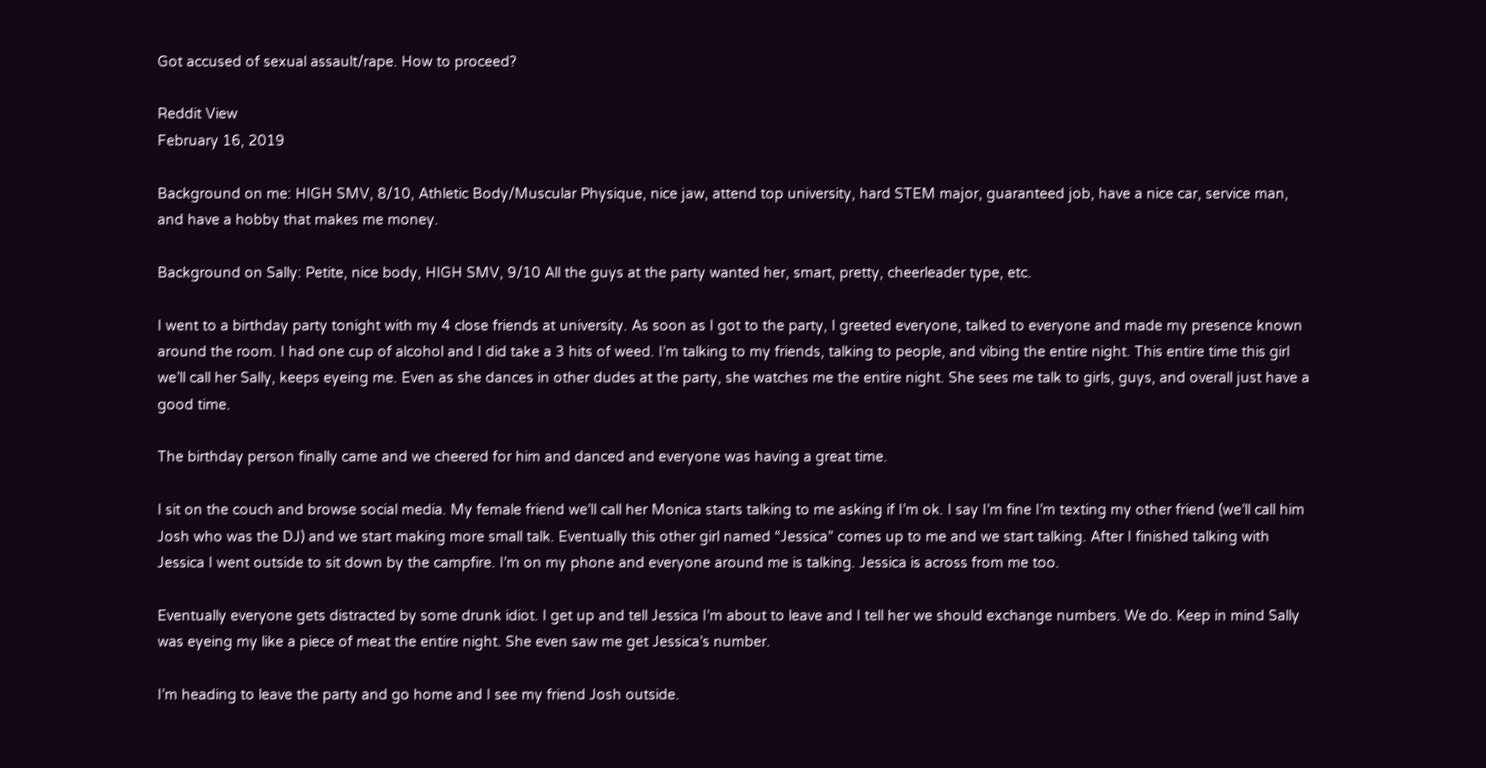Got accused of sexual assault/rape. How to proceed?

Reddit View
February 16, 2019

Background on me: HIGH SMV, 8/10, Athletic Body/Muscular Physique, nice jaw, attend top university, hard STEM major, guaranteed job, have a nice car, service man, and have a hobby that makes me money.

Background on Sally: Petite, nice body, HIGH SMV, 9/10 All the guys at the party wanted her, smart, pretty, cheerleader type, etc.

I went to a birthday party tonight with my 4 close friends at university. As soon as I got to the party, I greeted everyone, talked to everyone and made my presence known around the room. I had one cup of alcohol and I did take a 3 hits of weed. I’m talking to my friends, talking to people, and vibing the entire night. This entire time this girl we’ll call her Sally, keeps eyeing me. Even as she dances in other dudes at the party, she watches me the entire night. She sees me talk to girls, guys, and overall just have a good time.

The birthday person finally came and we cheered for him and danced and everyone was having a great time.

I sit on the couch and browse social media. My female friend we’ll call her Monica starts talking to me asking if I’m ok. I say I’m fine I’m texting my other friend (we’ll call him Josh who was the DJ) and we start making more small talk. Eventually this other girl named “Jessica” comes up to me and we start talking. After I finished talking with Jessica I went outside to sit down by the campfire. I’m on my phone and everyone around me is talking. Jessica is across from me too.

Eventually everyone gets distracted by some drunk idiot. I get up and tell Jessica I’m about to leave and I tell her we should exchange numbers. We do. Keep in mind Sally was eyeing my like a piece of meat the entire night. She even saw me get Jessica’s number.

I’m heading to leave the party and go home and I see my friend Josh outside.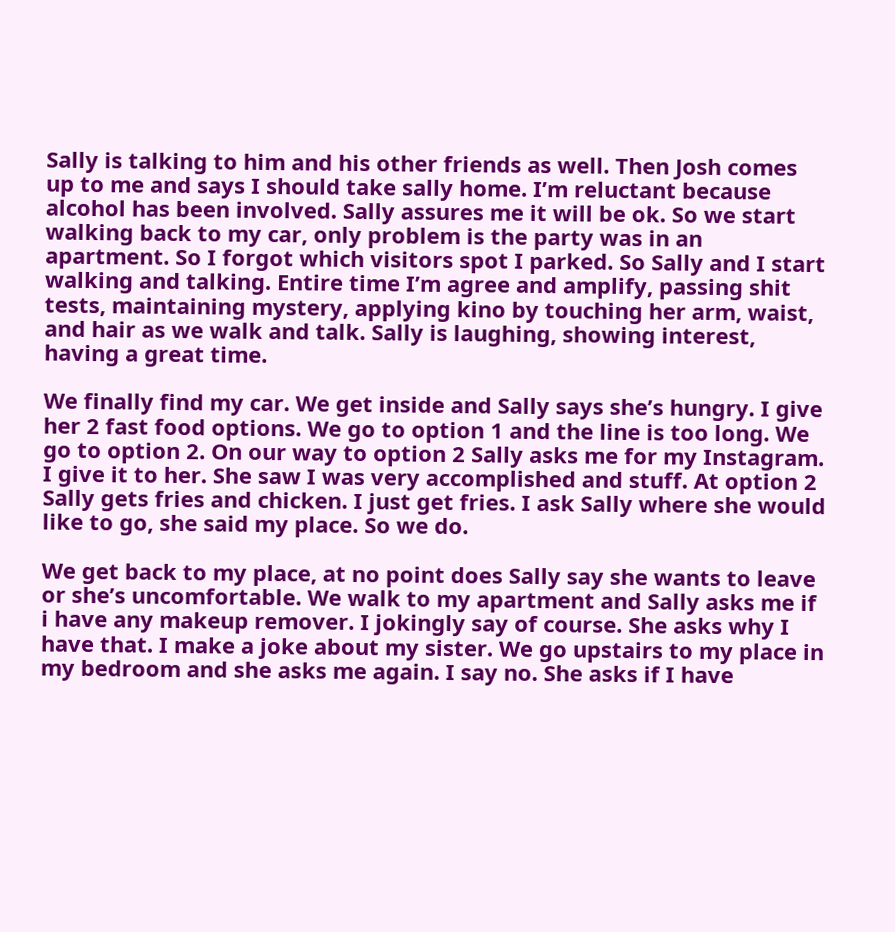Sally is talking to him and his other friends as well. Then Josh comes up to me and says I should take sally home. I’m reluctant because alcohol has been involved. Sally assures me it will be ok. So we start walking back to my car, only problem is the party was in an apartment. So I forgot which visitors spot I parked. So Sally and I start walking and talking. Entire time I’m agree and amplify, passing shit tests, maintaining mystery, applying kino by touching her arm, waist, and hair as we walk and talk. Sally is laughing, showing interest, having a great time.

We finally find my car. We get inside and Sally says she’s hungry. I give her 2 fast food options. We go to option 1 and the line is too long. We go to option 2. On our way to option 2 Sally asks me for my Instagram. I give it to her. She saw I was very accomplished and stuff. At option 2 Sally gets fries and chicken. I just get fries. I ask Sally where she would like to go, she said my place. So we do.

We get back to my place, at no point does Sally say she wants to leave or she’s uncomfortable. We walk to my apartment and Sally asks me if i have any makeup remover. I jokingly say of course. She asks why I have that. I make a joke about my sister. We go upstairs to my place in my bedroom and she asks me again. I say no. She asks if I have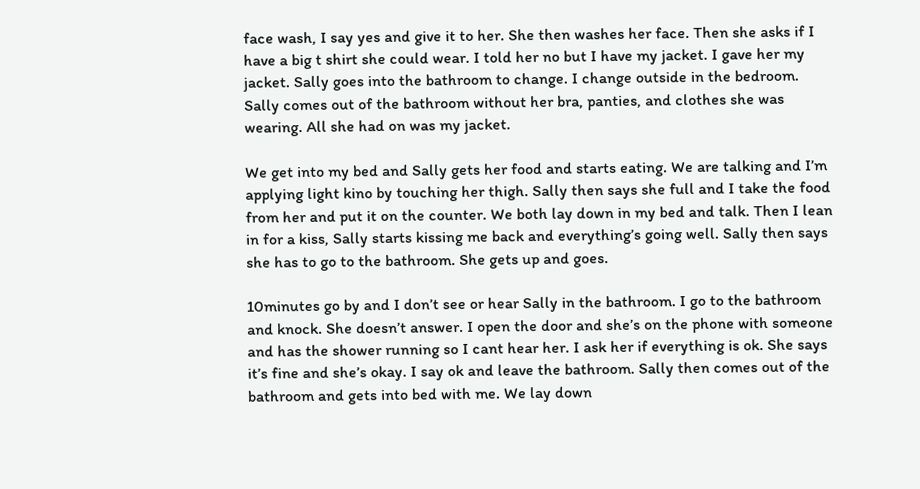face wash, I say yes and give it to her. She then washes her face. Then she asks if I have a big t shirt she could wear. I told her no but I have my jacket. I gave her my jacket. Sally goes into the bathroom to change. I change outside in the bedroom. Sally comes out of the bathroom without her bra, panties, and clothes she was wearing. All she had on was my jacket.

We get into my bed and Sally gets her food and starts eating. We are talking and I’m applying light kino by touching her thigh. Sally then says she full and I take the food from her and put it on the counter. We both lay down in my bed and talk. Then I lean in for a kiss, Sally starts kissing me back and everything’s going well. Sally then says she has to go to the bathroom. She gets up and goes.

10minutes go by and I don’t see or hear Sally in the bathroom. I go to the bathroom and knock. She doesn’t answer. I open the door and she’s on the phone with someone and has the shower running so I cant hear her. I ask her if everything is ok. She says it’s fine and she’s okay. I say ok and leave the bathroom. Sally then comes out of the bathroom and gets into bed with me. We lay down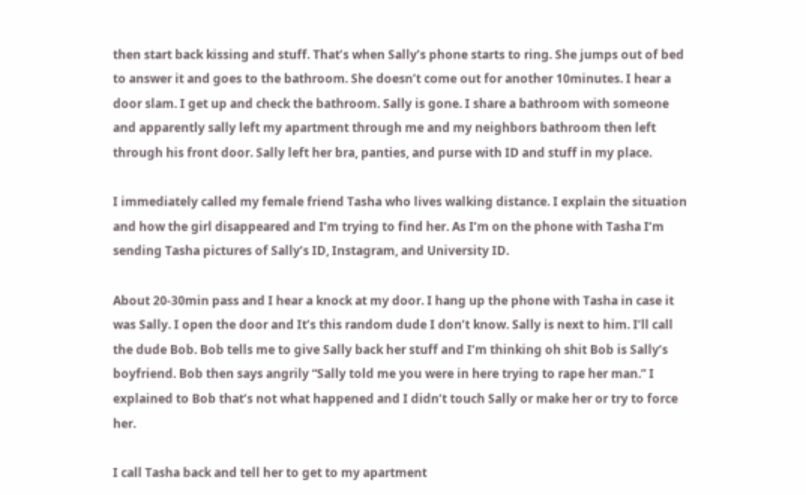then start back kissing and stuff. That’s when Sally’s phone starts to ring. She jumps out of bed to answer it and goes to the bathroom. She doesn’t come out for another 10minutes. I hear a door slam. I get up and check the bathroom. Sally is gone. I share a bathroom with someone and apparently sally left my apartment through me and my neighbors bathroom then left through his front door. Sally left her bra, panties, and purse with ID and stuff in my place.

I immediately called my female friend Tasha who lives walking distance. I explain the situation and how the girl disappeared and I’m trying to find her. As I’m on the phone with Tasha I’m sending Tasha pictures of Sally’s ID, Instagram, and University ID.

About 20-30min pass and I hear a knock at my door. I hang up the phone with Tasha in case it was Sally. I open the door and It’s this random dude I don’t know. Sally is next to him. I’ll call the dude Bob. Bob tells me to give Sally back her stuff and I’m thinking oh shit Bob is Sally’s boyfriend. Bob then says angrily “Sally told me you were in here trying to rape her man.” I explained to Bob that’s not what happened and I didn’t touch Sally or make her or try to force her.

I call Tasha back and tell her to get to my apartment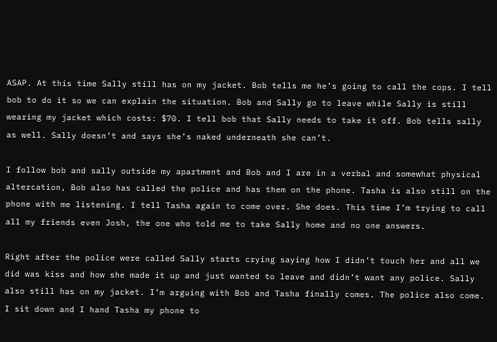ASAP. At this time Sally still has on my jacket. Bob tells me he’s going to call the cops. I tell bob to do it so we can explain the situation. Bob and Sally go to leave while Sally is still wearing my jacket which costs: $70. I tell bob that Sally needs to take it off. Bob tells sally as well. Sally doesn’t and says she’s naked underneath she can’t.

I follow bob and sally outside my apartment and Bob and I are in a verbal and somewhat physical altercation, Bob also has called the police and has them on the phone. Tasha is also still on the phone with me listening. I tell Tasha again to come over. She does. This time I’m trying to call all my friends even Josh, the one who told me to take Sally home and no one answers.

Right after the police were called Sally starts crying saying how I didn’t touch her and all we did was kiss and how she made it up and just wanted to leave and didn’t want any police. Sally also still has on my jacket. I’m arguing with Bob and Tasha finally comes. The police also come. I sit down and I hand Tasha my phone to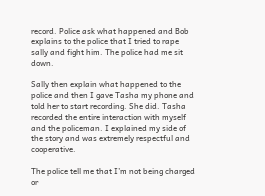record. Police ask what happened and Bob explains to the police that I tried to rape sally and fight him. The police had me sit down.

Sally then explain what happened to the police and then I gave Tasha my phone and told her to start recording. She did. Tasha recorded the entire interaction with myself and the policeman. I explained my side of the story and was extremely respectful and cooperative.

The police tell me that I’m not being charged or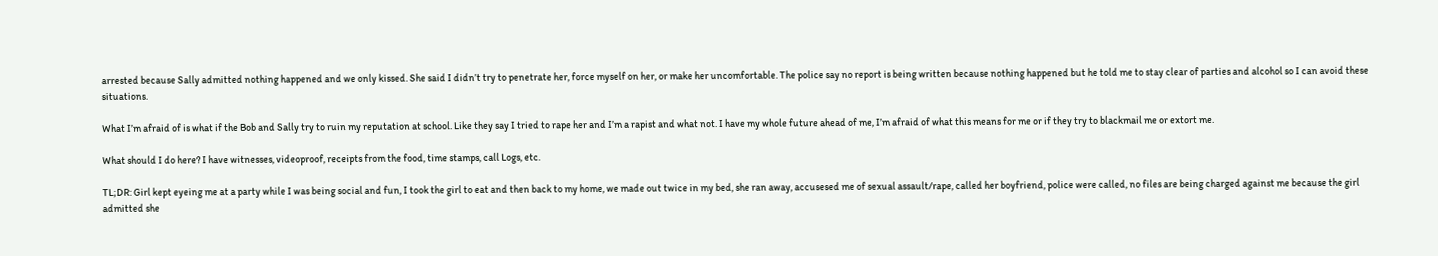arrested because Sally admitted nothing happened and we only kissed. She said I didn’t try to penetrate her, force myself on her, or make her uncomfortable. The police say no report is being written because nothing happened but he told me to stay clear of parties and alcohol so I can avoid these situations.

What I’m afraid of is what if the Bob and Sally try to ruin my reputation at school. Like they say I tried to rape her and I’m a rapist and what not. I have my whole future ahead of me, I’m afraid of what this means for me or if they try to blackmail me or extort me.

What should I do here? I have witnesses, videoproof, receipts from the food, time stamps, call Logs, etc.

TL;DR: Girl kept eyeing me at a party while I was being social and fun, I took the girl to eat and then back to my home, we made out twice in my bed, she ran away, accusesed me of sexual assault/rape, called her boyfriend, police were called, no files are being charged against me because the girl admitted she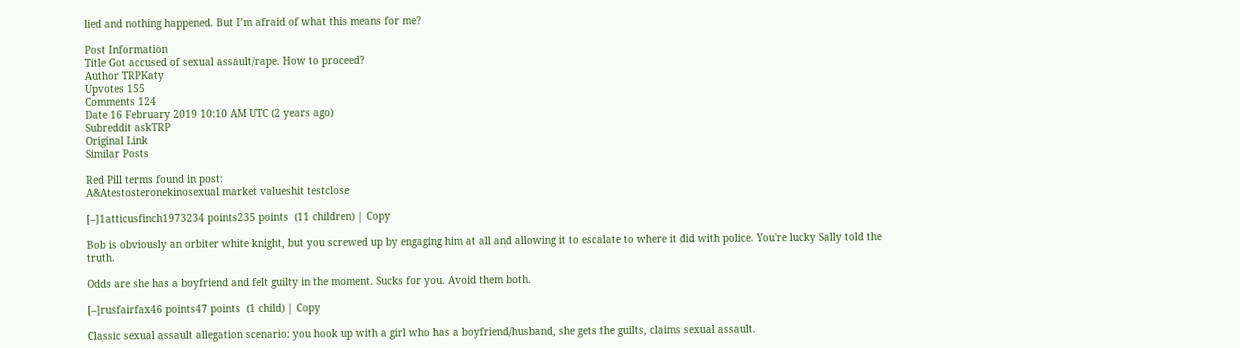lied and nothing happened. But I’m afraid of what this means for me?

Post Information
Title Got accused of sexual assault/rape. How to proceed?
Author TRPKaty
Upvotes 155
Comments 124
Date 16 February 2019 10:10 AM UTC (2 years ago)
Subreddit askTRP
Original Link
Similar Posts

Red Pill terms found in post:
A&Atestosteronekinosexual market valueshit testclose

[–]1atticusfinch1973234 points235 points  (11 children) | Copy

Bob is obviously an orbiter white knight, but you screwed up by engaging him at all and allowing it to escalate to where it did with police. You're lucky Sally told the truth.

Odds are she has a boyfriend and felt guilty in the moment. Sucks for you. Avoid them both.

[–]rusfairfax46 points47 points  (1 child) | Copy

Classic sexual assault allegation scenario: you hook up with a girl who has a boyfriend/husband, she gets the guilts, claims sexual assault.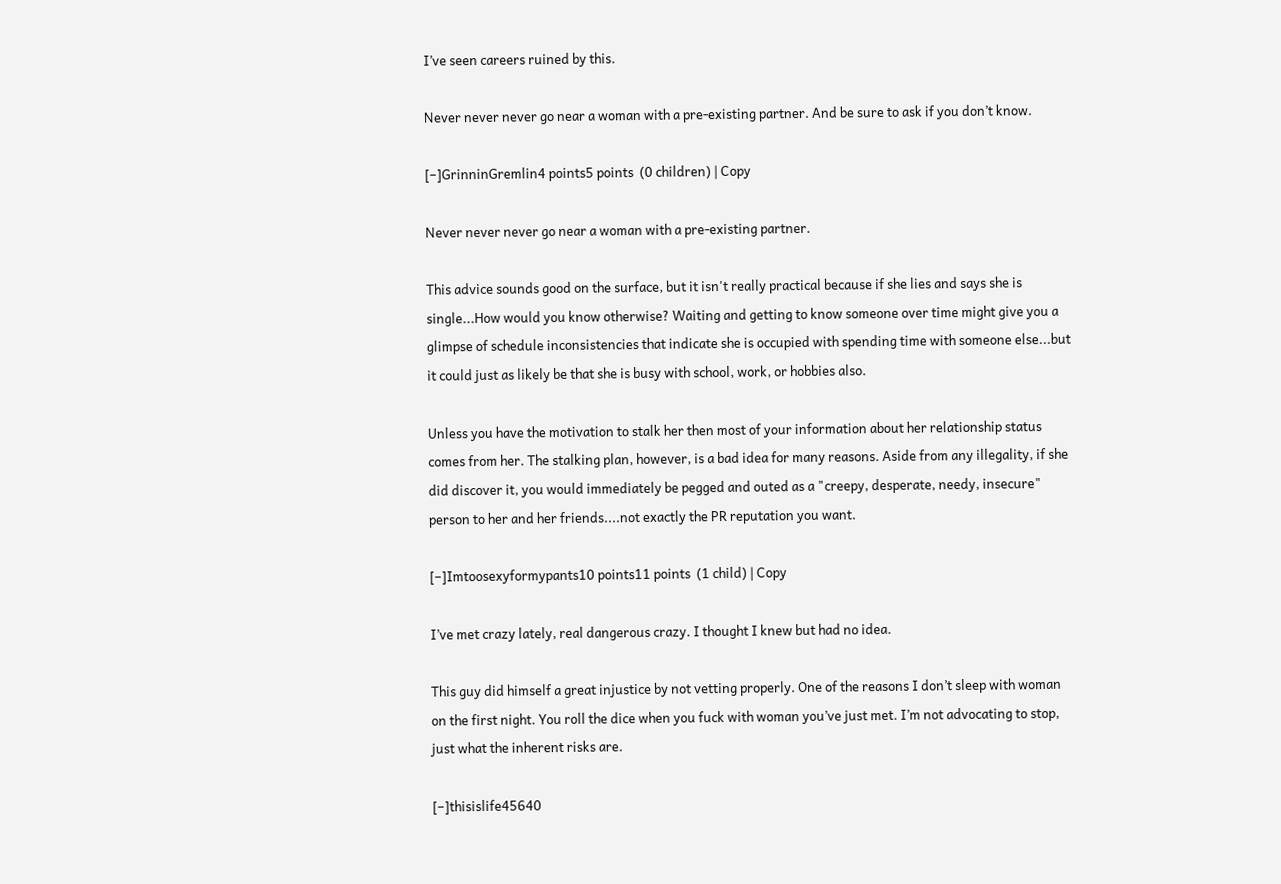I’ve seen careers ruined by this.

Never never never go near a woman with a pre-existing partner. And be sure to ask if you don’t know.

[–]GrinninGremlin4 points5 points  (0 children) | Copy

Never never never go near a woman with a pre-existing partner.

This advice sounds good on the surface, but it isn't really practical because if she lies and says she is single...How would you know otherwise? Waiting and getting to know someone over time might give you a glimpse of schedule inconsistencies that indicate she is occupied with spending time with someone else...but it could just as likely be that she is busy with school, work, or hobbies also.

Unless you have the motivation to stalk her then most of your information about her relationship status comes from her. The stalking plan, however, is a bad idea for many reasons. Aside from any illegality, if she did discover it, you would immediately be pegged and outed as a "creepy, desperate, needy, insecure" person to her and her friends....not exactly the PR reputation you want.

[–]Imtoosexyformypants10 points11 points  (1 child) | Copy

I’ve met crazy lately, real dangerous crazy. I thought I knew but had no idea.

This guy did himself a great injustice by not vetting properly. One of the reasons I don’t sleep with woman on the first night. You roll the dice when you fuck with woman you’ve just met. I’m not advocating to stop, just what the inherent risks are.

[–]thisislife45640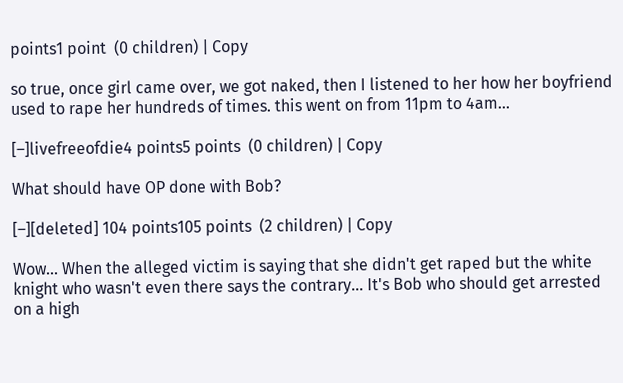points1 point  (0 children) | Copy

so true, once girl came over, we got naked, then I listened to her how her boyfriend used to rape her hundreds of times. this went on from 11pm to 4am...

[–]livefreeofdie4 points5 points  (0 children) | Copy

What should have OP done with Bob?

[–][deleted] 104 points105 points  (2 children) | Copy

Wow... When the alleged victim is saying that she didn't get raped but the white knight who wasn't even there says the contrary... It's Bob who should get arrested on a high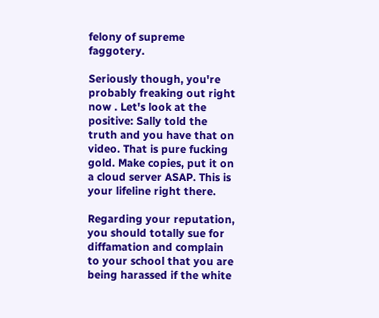felony of supreme faggotery.

Seriously though, you're probably freaking out right now . Let's look at the positive: Sally told the truth and you have that on video. That is pure fucking gold. Make copies, put it on a cloud server ASAP. This is your lifeline right there.

Regarding your reputation, you should totally sue for diffamation and complain to your school that you are being harassed if the white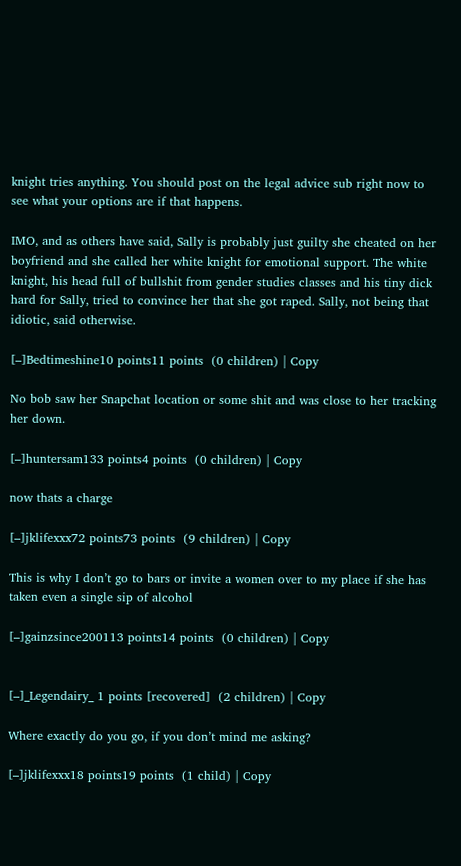knight tries anything. You should post on the legal advice sub right now to see what your options are if that happens.

IMO, and as others have said, Sally is probably just guilty she cheated on her boyfriend and she called her white knight for emotional support. The white knight, his head full of bullshit from gender studies classes and his tiny dick hard for Sally, tried to convince her that she got raped. Sally, not being that idiotic, said otherwise.

[–]Bedtimeshine10 points11 points  (0 children) | Copy

No bob saw her Snapchat location or some shit and was close to her tracking her down.

[–]huntersam133 points4 points  (0 children) | Copy

now thats a charge

[–]jklifexxx72 points73 points  (9 children) | Copy

This is why I don’t go to bars or invite a women over to my place if she has taken even a single sip of alcohol

[–]gainzsince200113 points14 points  (0 children) | Copy


[–]_Legendairy_ 1 points [recovered]  (2 children) | Copy

Where exactly do you go, if you don’t mind me asking?

[–]jklifexxx18 points19 points  (1 child) | Copy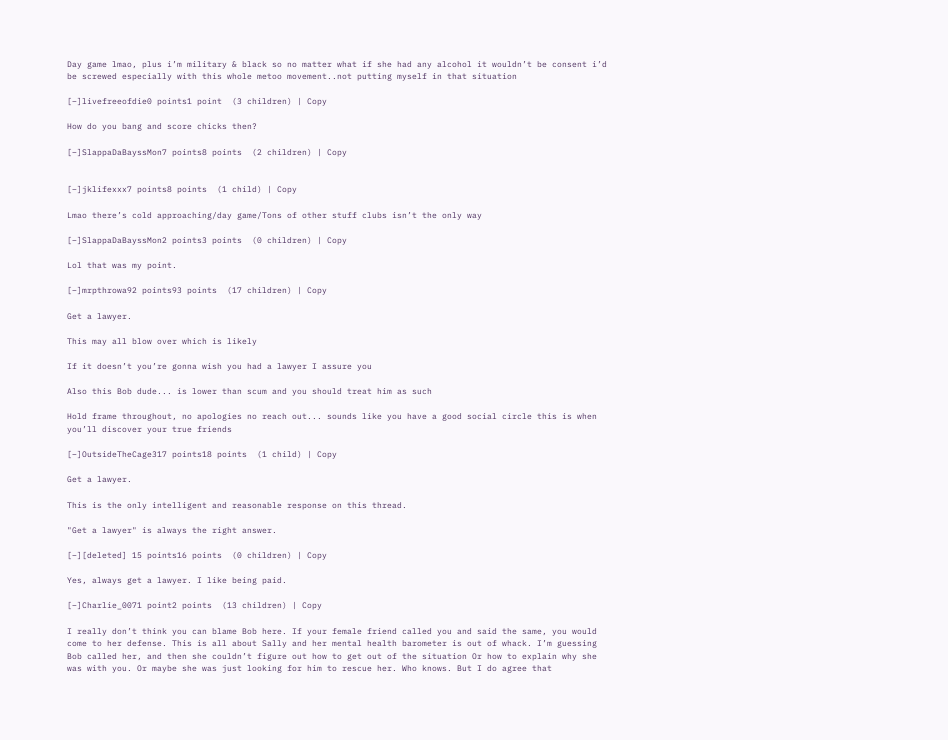Day game lmao, plus i’m military & black so no matter what if she had any alcohol it wouldn’t be consent i’d be screwed especially with this whole metoo movement..not putting myself in that situation

[–]livefreeofdie0 points1 point  (3 children) | Copy

How do you bang and score chicks then?

[–]SlappaDaBayssMon7 points8 points  (2 children) | Copy


[–]jklifexxx7 points8 points  (1 child) | Copy

Lmao there’s cold approaching/day game/Tons of other stuff clubs isn’t the only way

[–]SlappaDaBayssMon2 points3 points  (0 children) | Copy

Lol that was my point.

[–]mrpthrowa92 points93 points  (17 children) | Copy

Get a lawyer.

This may all blow over which is likely

If it doesn’t you’re gonna wish you had a lawyer I assure you

Also this Bob dude... is lower than scum and you should treat him as such

Hold frame throughout, no apologies no reach out... sounds like you have a good social circle this is when you’ll discover your true friends

[–]OutsideTheCage317 points18 points  (1 child) | Copy

Get a lawyer.

This is the only intelligent and reasonable response on this thread.

"Get a lawyer" is always the right answer.

[–][deleted] 15 points16 points  (0 children) | Copy

Yes, always get a lawyer. I like being paid.

[–]Charlie_0071 point2 points  (13 children) | Copy

I really don’t think you can blame Bob here. If your female friend called you and said the same, you would come to her defense. This is all about Sally and her mental health barometer is out of whack. I’m guessing Bob called her, and then she couldn’t figure out how to get out of the situation Or how to explain why she was with you. Or maybe she was just looking for him to rescue her. Who knows. But I do agree that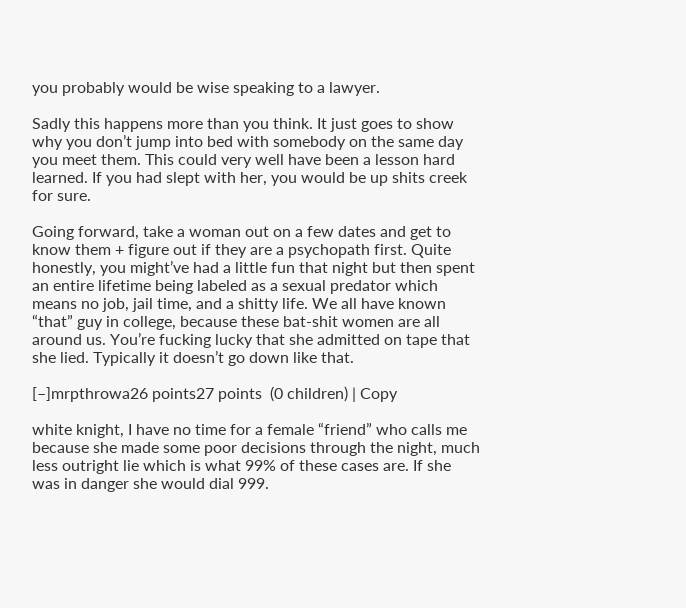you probably would be wise speaking to a lawyer.

Sadly this happens more than you think. It just goes to show why you don’t jump into bed with somebody on the same day you meet them. This could very well have been a lesson hard learned. If you had slept with her, you would be up shits creek for sure.

Going forward, take a woman out on a few dates and get to know them + figure out if they are a psychopath first. Quite honestly, you might’ve had a little fun that night but then spent an entire lifetime being labeled as a sexual predator which means no job, jail time, and a shitty life. We all have known “that” guy in college, because these bat-shit women are all around us. You’re fucking lucky that she admitted on tape that she lied. Typically it doesn’t go down like that.

[–]mrpthrowa26 points27 points  (0 children) | Copy

white knight, I have no time for a female “friend” who calls me because she made some poor decisions through the night, much less outright lie which is what 99% of these cases are. If she was in danger she would dial 999.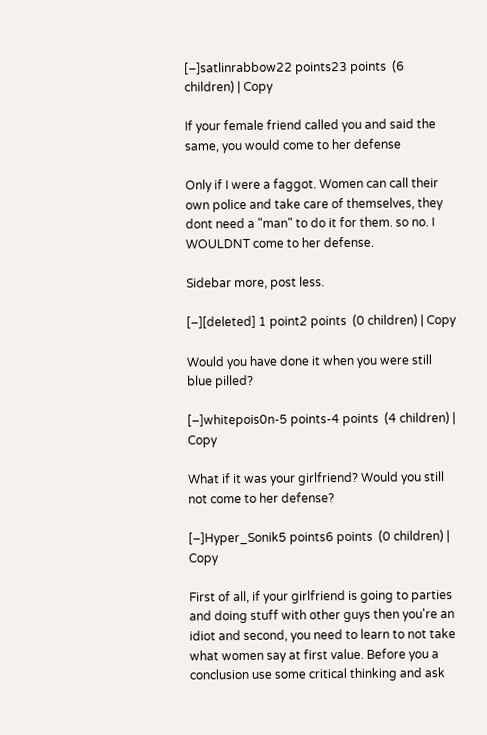[–]satlinrabbow22 points23 points  (6 children) | Copy

If your female friend called you and said the same, you would come to her defense

Only if I were a faggot. Women can call their own police and take care of themselves, they dont need a "man" to do it for them. so no. I WOULDNT come to her defense.

Sidebar more, post less.

[–][deleted] 1 point2 points  (0 children) | Copy

Would you have done it when you were still blue pilled?

[–]whitepois0n-5 points-4 points  (4 children) | Copy

What if it was your girlfriend? Would you still not come to her defense?

[–]Hyper_Sonik5 points6 points  (0 children) | Copy

First of all, if your girlfriend is going to parties and doing stuff with other guys then you're an idiot and second, you need to learn to not take what women say at first value. Before you a conclusion use some critical thinking and ask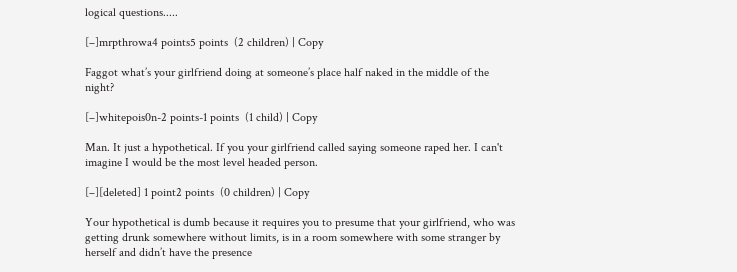logical questions.....

[–]mrpthrowa4 points5 points  (2 children) | Copy

Faggot what’s your girlfriend doing at someone’s place half naked in the middle of the night?

[–]whitepois0n-2 points-1 points  (1 child) | Copy

Man. It just a hypothetical. If you your girlfriend called saying someone raped her. I can't imagine I would be the most level headed person.

[–][deleted] 1 point2 points  (0 children) | Copy

Your hypothetical is dumb because it requires you to presume that your girlfriend, who was getting drunk somewhere without limits, is in a room somewhere with some stranger by herself and didn’t have the presence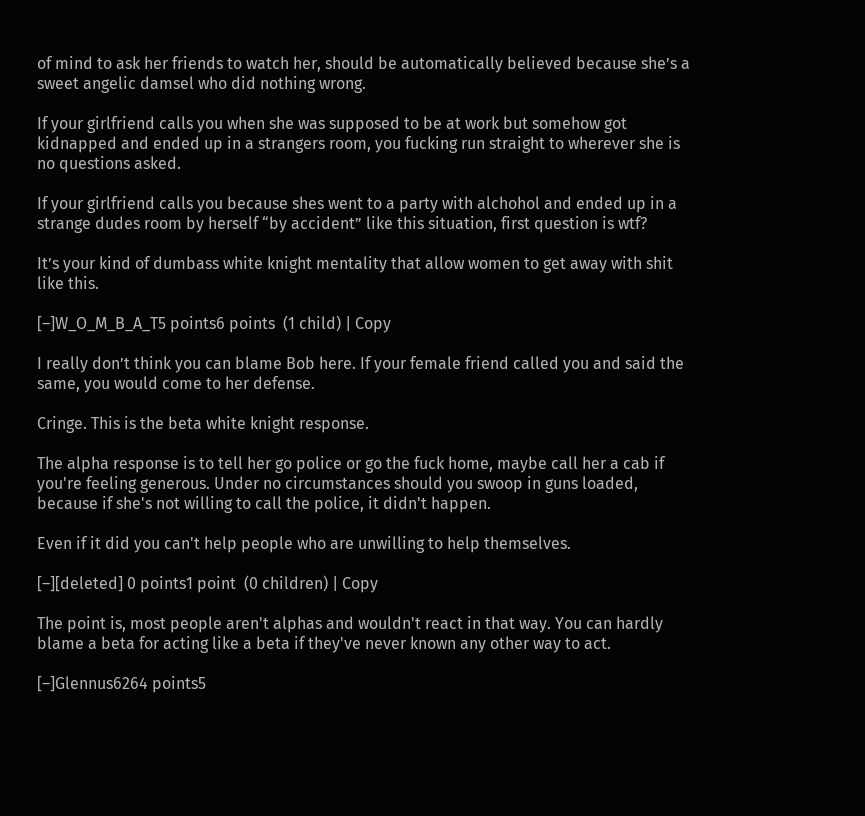of mind to ask her friends to watch her, should be automatically believed because she’s a sweet angelic damsel who did nothing wrong.

If your girlfriend calls you when she was supposed to be at work but somehow got kidnapped and ended up in a strangers room, you fucking run straight to wherever she is no questions asked.

If your girlfriend calls you because shes went to a party with alchohol and ended up in a strange dudes room by herself “by accident” like this situation, first question is wtf?

It’s your kind of dumbass white knight mentality that allow women to get away with shit like this.

[–]W_O_M_B_A_T5 points6 points  (1 child) | Copy

I really don’t think you can blame Bob here. If your female friend called you and said the same, you would come to her defense.

Cringe. This is the beta white knight response.

The alpha response is to tell her go police or go the fuck home, maybe call her a cab if you're feeling generous. Under no circumstances should you swoop in guns loaded, because if she's not willing to call the police, it didn't happen.

Even if it did you can't help people who are unwilling to help themselves.

[–][deleted] 0 points1 point  (0 children) | Copy

The point is, most people aren't alphas and wouldn't react in that way. You can hardly blame a beta for acting like a beta if they've never known any other way to act.

[–]Glennus6264 points5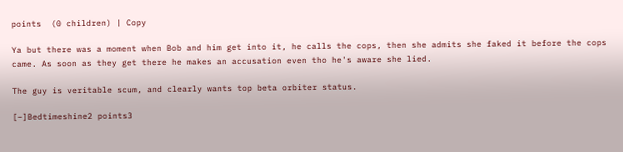points  (0 children) | Copy

Ya but there was a moment when Bob and him get into it, he calls the cops, then she admits she faked it before the cops came. As soon as they get there he makes an accusation even tho he's aware she lied.

The guy is veritable scum, and clearly wants top beta orbiter status.

[–]Bedtimeshine2 points3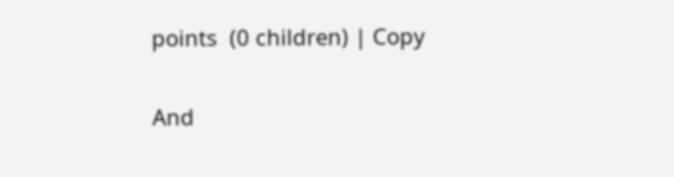points  (0 children) | Copy

And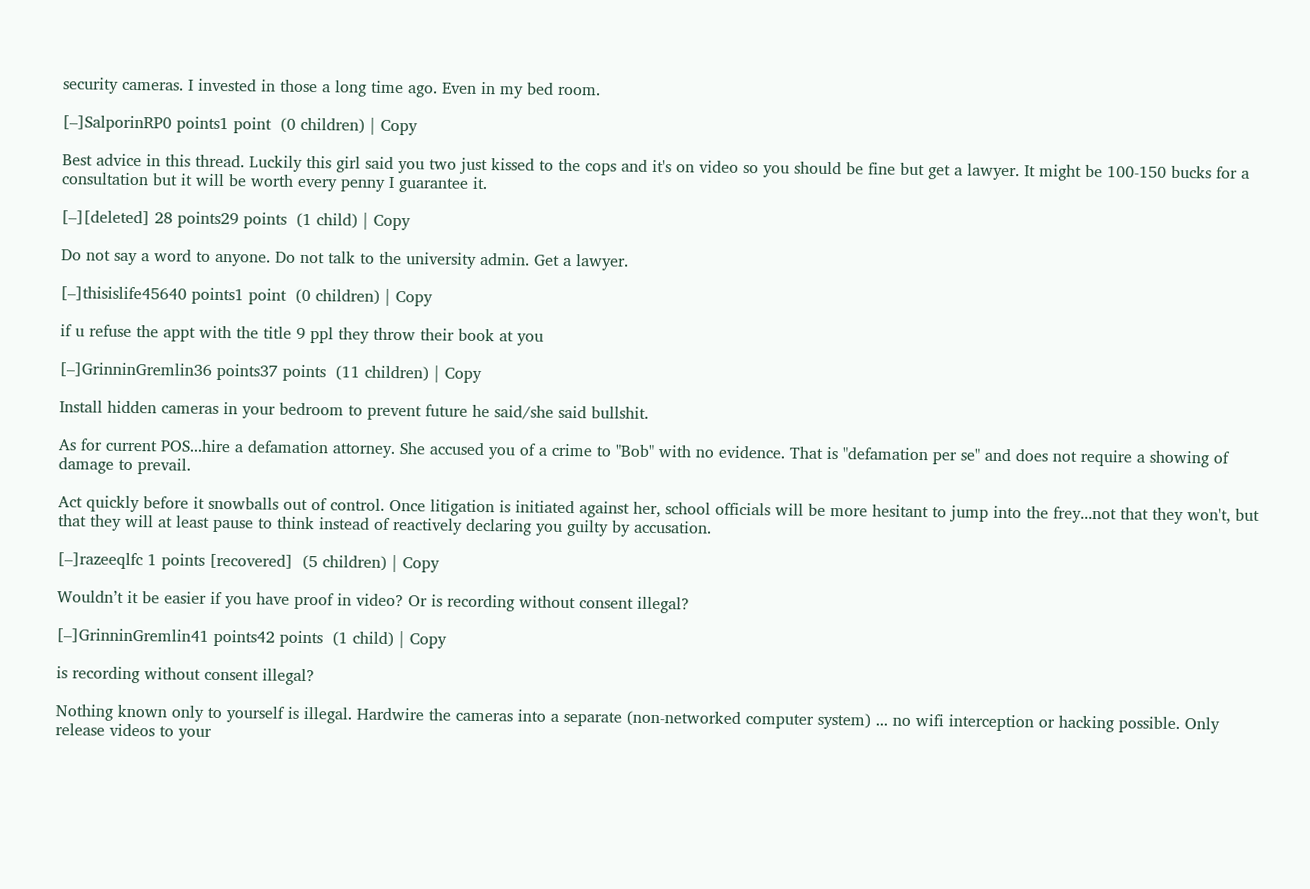security cameras. I invested in those a long time ago. Even in my bed room.

[–]SalporinRP0 points1 point  (0 children) | Copy

Best advice in this thread. Luckily this girl said you two just kissed to the cops and it's on video so you should be fine but get a lawyer. It might be 100-150 bucks for a consultation but it will be worth every penny I guarantee it.

[–][deleted] 28 points29 points  (1 child) | Copy

Do not say a word to anyone. Do not talk to the university admin. Get a lawyer.

[–]thisislife45640 points1 point  (0 children) | Copy

if u refuse the appt with the title 9 ppl they throw their book at you

[–]GrinninGremlin36 points37 points  (11 children) | Copy

Install hidden cameras in your bedroom to prevent future he said/she said bullshit.

As for current POS...hire a defamation attorney. She accused you of a crime to "Bob" with no evidence. That is "defamation per se" and does not require a showing of damage to prevail.

Act quickly before it snowballs out of control. Once litigation is initiated against her, school officials will be more hesitant to jump into the frey...not that they won't, but that they will at least pause to think instead of reactively declaring you guilty by accusation.

[–]razeeqlfc 1 points [recovered]  (5 children) | Copy

Wouldn’t it be easier if you have proof in video? Or is recording without consent illegal?

[–]GrinninGremlin41 points42 points  (1 child) | Copy

is recording without consent illegal?

Nothing known only to yourself is illegal. Hardwire the cameras into a separate (non-networked computer system) ... no wifi interception or hacking possible. Only release videos to your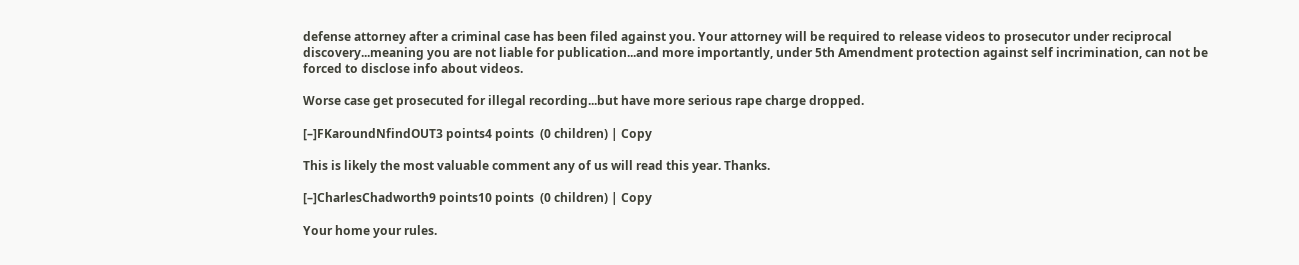defense attorney after a criminal case has been filed against you. Your attorney will be required to release videos to prosecutor under reciprocal discovery...meaning you are not liable for publication...and more importantly, under 5th Amendment protection against self incrimination, can not be forced to disclose info about videos.

Worse case get prosecuted for illegal recording...but have more serious rape charge dropped.

[–]FKaroundNfindOUT3 points4 points  (0 children) | Copy

This is likely the most valuable comment any of us will read this year. Thanks.

[–]CharlesChadworth9 points10 points  (0 children) | Copy

Your home your rules.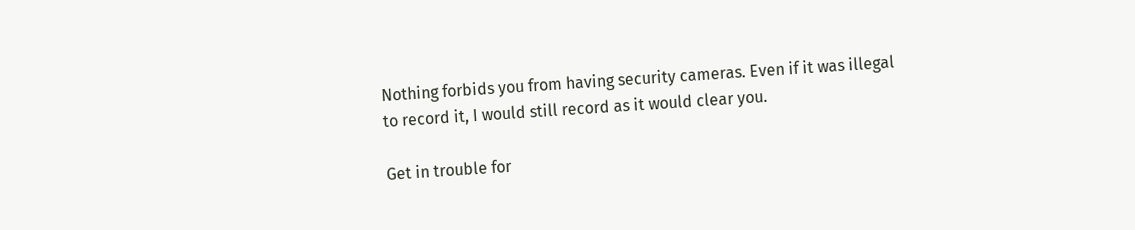Nothing forbids you from having security cameras. Even if it was illegal to record it, I would still record as it would clear you.

Get in trouble for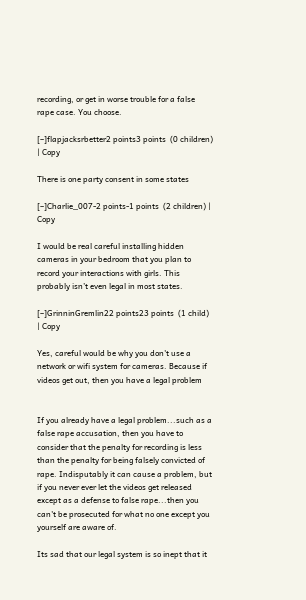recording, or get in worse trouble for a false rape case. You choose.

[–]flapjacksrbetter2 points3 points  (0 children) | Copy

There is one party consent in some states

[–]Charlie_007-2 points-1 points  (2 children) | Copy

I would be real careful installing hidden cameras in your bedroom that you plan to record your interactions with girls. This probably isn’t even legal in most states.

[–]GrinninGremlin22 points23 points  (1 child) | Copy

Yes, careful would be why you don't use a network or wifi system for cameras. Because if videos get out, then you have a legal problem


If you already have a legal problem...such as a false rape accusation, then you have to consider that the penalty for recording is less than the penalty for being falsely convicted of rape. Indisputably it can cause a problem, but if you never ever let the videos get released except as a defense to false rape...then you can't be prosecuted for what no one except you yourself are aware of.

Its sad that our legal system is so inept that it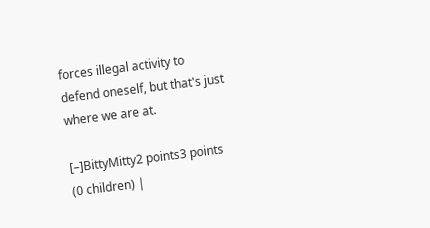forces illegal activity to defend oneself, but that's just where we are at.

[–]BittyMitty2 points3 points  (0 children) |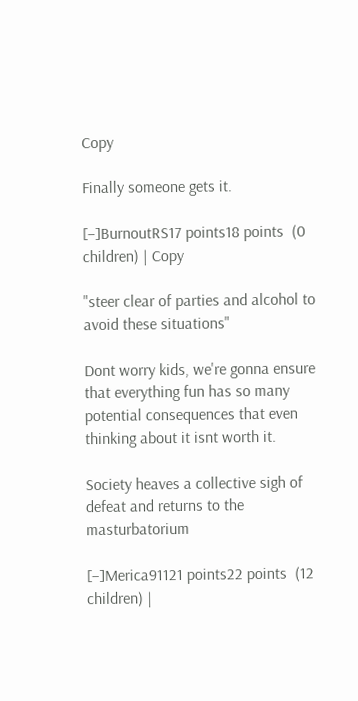Copy

Finally someone gets it.

[–]BurnoutRS17 points18 points  (0 children) | Copy

"steer clear of parties and alcohol to avoid these situations"

Dont worry kids, we're gonna ensure that everything fun has so many potential consequences that even thinking about it isnt worth it.

Society heaves a collective sigh of defeat and returns to the masturbatorium

[–]Merica91121 points22 points  (12 children) |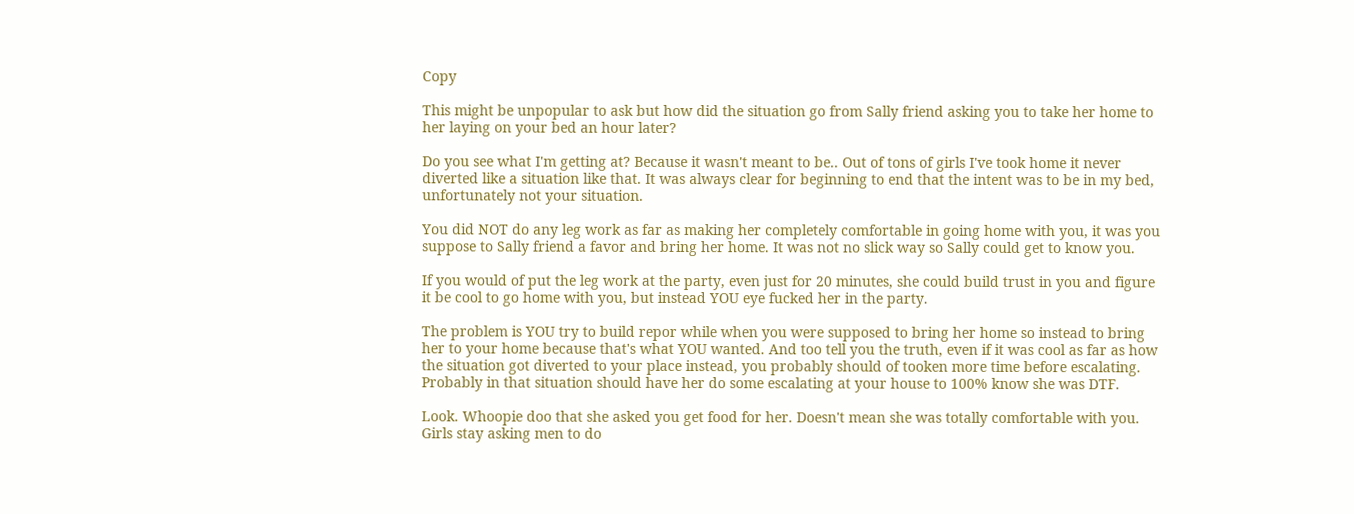Copy

This might be unpopular to ask but how did the situation go from Sally friend asking you to take her home to her laying on your bed an hour later?

Do you see what I'm getting at? Because it wasn't meant to be.. Out of tons of girls I've took home it never diverted like a situation like that. It was always clear for beginning to end that the intent was to be in my bed, unfortunately not your situation.

You did NOT do any leg work as far as making her completely comfortable in going home with you, it was you suppose to Sally friend a favor and bring her home. It was not no slick way so Sally could get to know you.

If you would of put the leg work at the party, even just for 20 minutes, she could build trust in you and figure it be cool to go home with you, but instead YOU eye fucked her in the party.

The problem is YOU try to build repor while when you were supposed to bring her home so instead to bring her to your home because that's what YOU wanted. And too tell you the truth, even if it was cool as far as how the situation got diverted to your place instead, you probably should of tooken more time before escalating. Probably in that situation should have her do some escalating at your house to 100% know she was DTF.

Look. Whoopie doo that she asked you get food for her. Doesn't mean she was totally comfortable with you. Girls stay asking men to do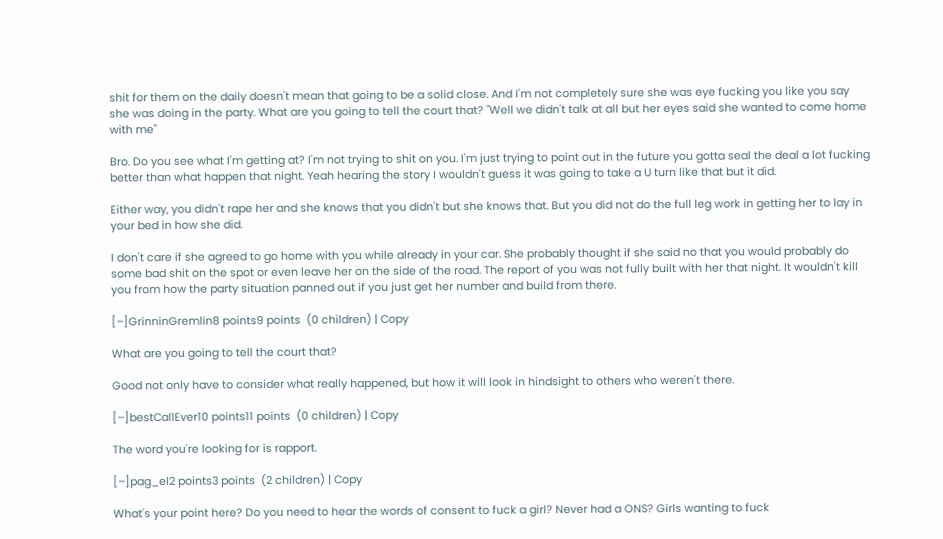shit for them on the daily doesn't mean that going to be a solid close. And I'm not completely sure she was eye fucking you like you say she was doing in the party. What are you going to tell the court that? "Well we didn't talk at all but her eyes said she wanted to come home with me"

Bro. Do you see what I'm getting at? I'm not trying to shit on you. I'm just trying to point out in the future you gotta seal the deal a lot fucking better than what happen that night. Yeah hearing the story I wouldn't guess it was going to take a U turn like that but it did.

Either way, you didn't rape her and she knows that you didn't but she knows that. But you did not do the full leg work in getting her to lay in your bed in how she did.

I don't care if she agreed to go home with you while already in your car. She probably thought if she said no that you would probably do some bad shit on the spot or even leave her on the side of the road. The report of you was not fully built with her that night. It wouldn't kill you from how the party situation panned out if you just get her number and build from there.

[–]GrinninGremlin8 points9 points  (0 children) | Copy

What are you going to tell the court that?

Good not only have to consider what really happened, but how it will look in hindsight to others who weren't there.

[–]bestCallEver10 points11 points  (0 children) | Copy

The word you're looking for is rapport.

[–]pag_el2 points3 points  (2 children) | Copy

What's your point here? Do you need to hear the words of consent to fuck a girl? Never had a ONS? Girls wanting to fuck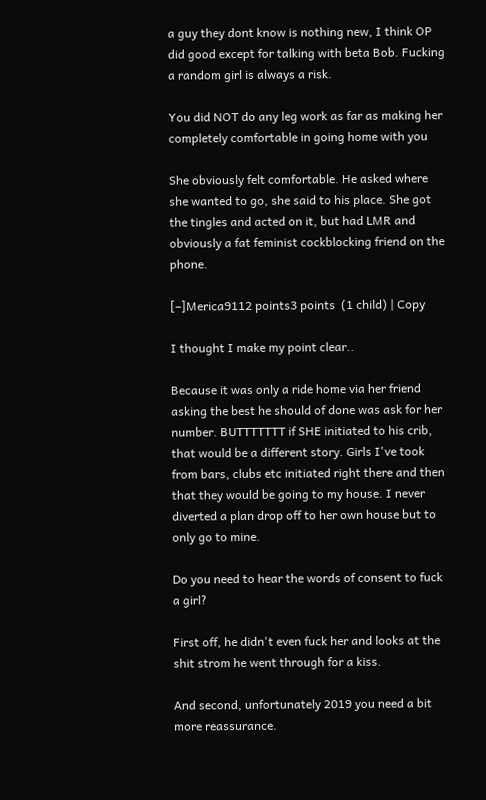a guy they dont know is nothing new, I think OP did good except for talking with beta Bob. Fucking a random girl is always a risk.

You did NOT do any leg work as far as making her completely comfortable in going home with you

She obviously felt comfortable. He asked where she wanted to go, she said to his place. She got the tingles and acted on it, but had LMR and obviously a fat feminist cockblocking friend on the phone.

[–]Merica9112 points3 points  (1 child) | Copy

I thought I make my point clear..

Because it was only a ride home via her friend asking the best he should of done was ask for her number. BUTTTTTTT if SHE initiated to his crib, that would be a different story. Girls I've took from bars, clubs etc initiated right there and then that they would be going to my house. I never diverted a plan drop off to her own house but to only go to mine.

Do you need to hear the words of consent to fuck a girl?

First off, he didn't even fuck her and looks at the shit strom he went through for a kiss.

And second, unfortunately 2019 you need a bit more reassurance.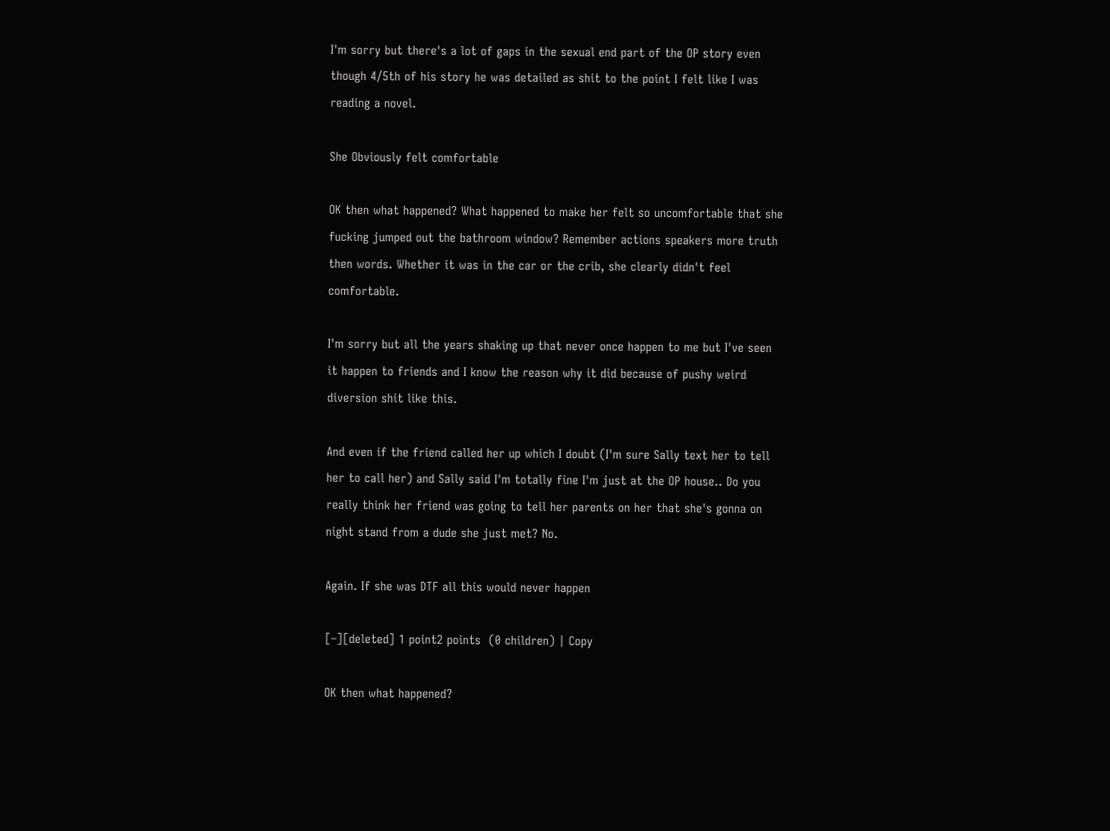I'm sorry but there's a lot of gaps in the sexual end part of the OP story even though 4/5th of his story he was detailed as shit to the point I felt like I was reading a novel.

She Obviously felt comfortable

OK then what happened? What happened to make her felt so uncomfortable that she fucking jumped out the bathroom window? Remember actions speakers more truth then words. Whether it was in the car or the crib, she clearly didn't feel comfortable.

I'm sorry but all the years shaking up that never once happen to me but I've seen it happen to friends and I know the reason why it did because of pushy weird diversion shit like this.

And even if the friend called her up which I doubt (I'm sure Sally text her to tell her to call her) and Sally said I'm totally fine I'm just at the OP house.. Do you really think her friend was going to tell her parents on her that she's gonna on night stand from a dude she just met? No.

Again. If she was DTF all this would never happen

[–][deleted] 1 point2 points  (0 children) | Copy

OK then what happened?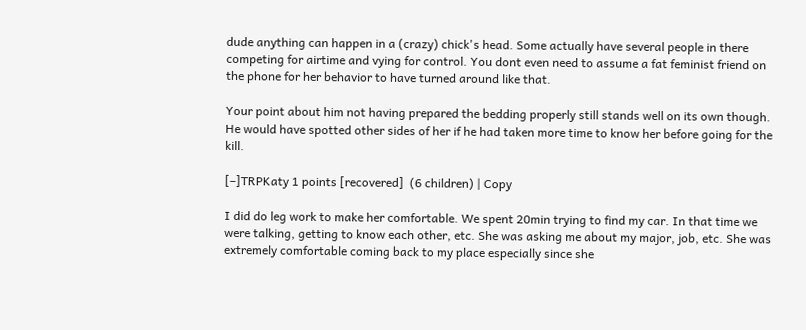dude anything can happen in a (crazy) chick's head. Some actually have several people in there competing for airtime and vying for control. You dont even need to assume a fat feminist friend on the phone for her behavior to have turned around like that.

Your point about him not having prepared the bedding properly still stands well on its own though. He would have spotted other sides of her if he had taken more time to know her before going for the kill.

[–]TRPKaty 1 points [recovered]  (6 children) | Copy

I did do leg work to make her comfortable. We spent 20min trying to find my car. In that time we were talking, getting to know each other, etc. She was asking me about my major, job, etc. She was extremely comfortable coming back to my place especially since she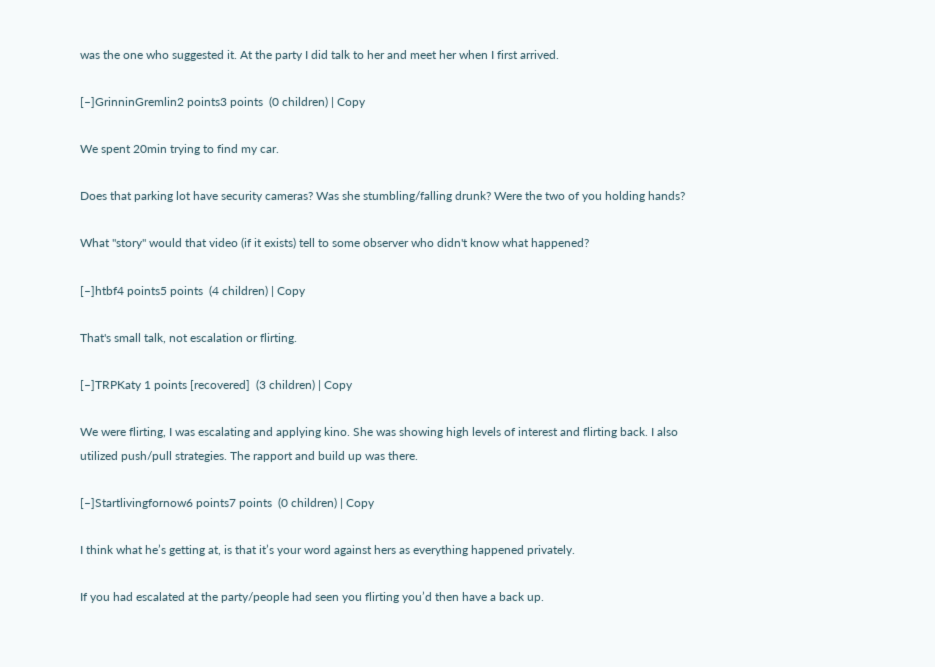was the one who suggested it. At the party I did talk to her and meet her when I first arrived.

[–]GrinninGremlin2 points3 points  (0 children) | Copy

We spent 20min trying to find my car.

Does that parking lot have security cameras? Was she stumbling/falling drunk? Were the two of you holding hands?

What "story" would that video (if it exists) tell to some observer who didn't know what happened?

[–]htbf4 points5 points  (4 children) | Copy

That's small talk, not escalation or flirting.

[–]TRPKaty 1 points [recovered]  (3 children) | Copy

We were flirting, I was escalating and applying kino. She was showing high levels of interest and flirting back. I also utilized push/pull strategies. The rapport and build up was there.

[–]Startlivingfornow6 points7 points  (0 children) | Copy

I think what he’s getting at, is that it’s your word against hers as everything happened privately.

If you had escalated at the party/people had seen you flirting you’d then have a back up.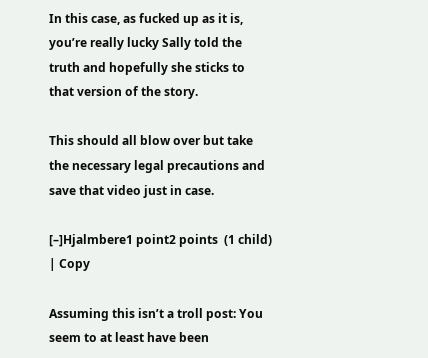In this case, as fucked up as it is, you’re really lucky Sally told the truth and hopefully she sticks to that version of the story.

This should all blow over but take the necessary legal precautions and save that video just in case.

[–]Hjalmbere1 point2 points  (1 child) | Copy

Assuming this isn’t a troll post: You seem to at least have been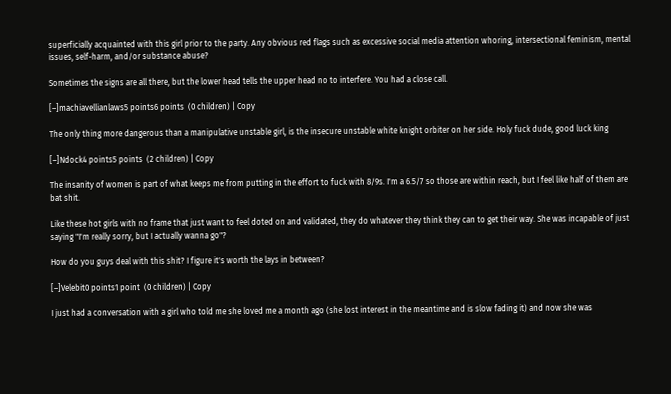superficially acquainted with this girl prior to the party. Any obvious red flags such as excessive social media attention whoring, intersectional feminism, mental issues, self-harm, and/or substance abuse?

Sometimes the signs are all there, but the lower head tells the upper head no to interfere. You had a close call.

[–]machiavellianlaws5 points6 points  (0 children) | Copy

The only thing more dangerous than a manipulative unstable girl, is the insecure unstable white knight orbiter on her side. Holy fuck dude, good luck king

[–]Ndock4 points5 points  (2 children) | Copy

The insanity of women is part of what keeps me from putting in the effort to fuck with 8/9s. I'm a 6.5/7 so those are within reach, but I feel like half of them are bat shit.

Like these hot girls with no frame that just want to feel doted on and validated, they do whatever they think they can to get their way. She was incapable of just saying "I'm really sorry, but I actually wanna go"?

How do you guys deal with this shit? I figure it's worth the lays in between?

[–]Velebit0 points1 point  (0 children) | Copy

I just had a conversation with a girl who told me she loved me a month ago (she lost interest in the meantime and is slow fading it) and now she was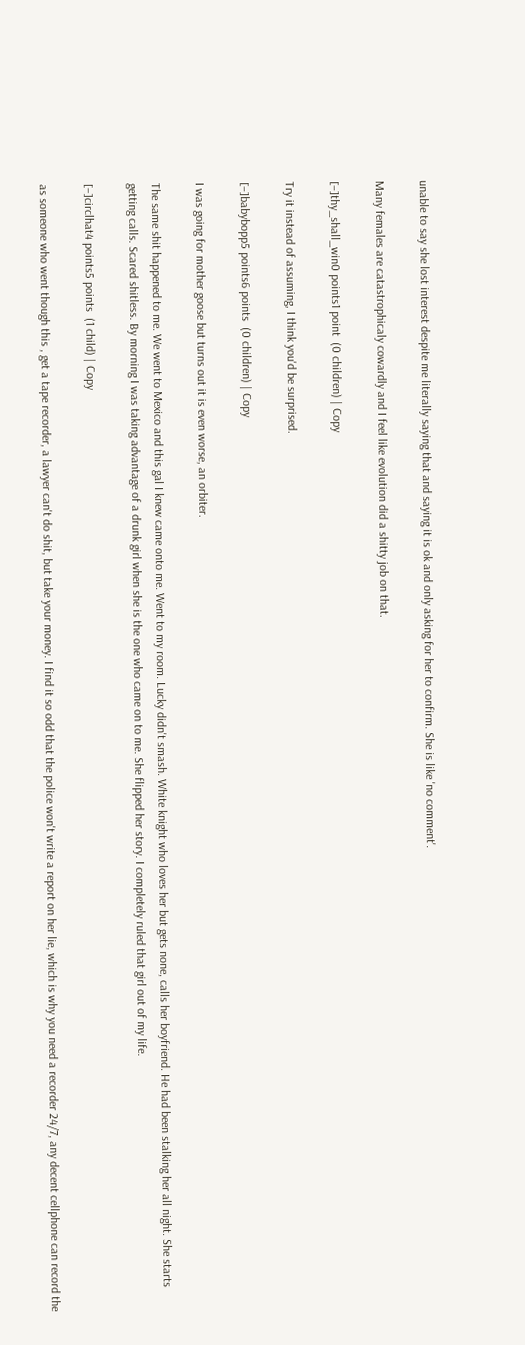unable to say she lost interest despite me literally saying that and saying it is ok and only asking for her to confirm. She is like 'no comment'.

Many females are catastrophicaly cowardly and I feel like evolution did a shitty job on that.

[–]thy_shall_win0 points1 point  (0 children) | Copy

Try it instead of assuming, I think you'd be surprised.

[–]babybopp5 points6 points  (0 children) | Copy

I was going for mother goose but turns out it is even worse, an orbiter.

The same shit happened to me. We went to Mexico and this gal I knew came onto me. Went to my room. Lucky didn't smash. White knight who loves her but gets none, calls her boyfriend. He had been stalking her all night. She starts getting calls. Scared shitless. By morning I was taking advantage of a drunk girl when she is the one who came on to me. She flipped her story. I completely ruled that girl out of my life.

[–]circlhat4 points5 points  (1 child) | Copy

as someone who went though this , get a tape recorder, a lawyer can't do shit, but take your money. I find it so odd that the police won't write a report on her lie, which is why you need a recorder 24/7, any decent cellphone can record the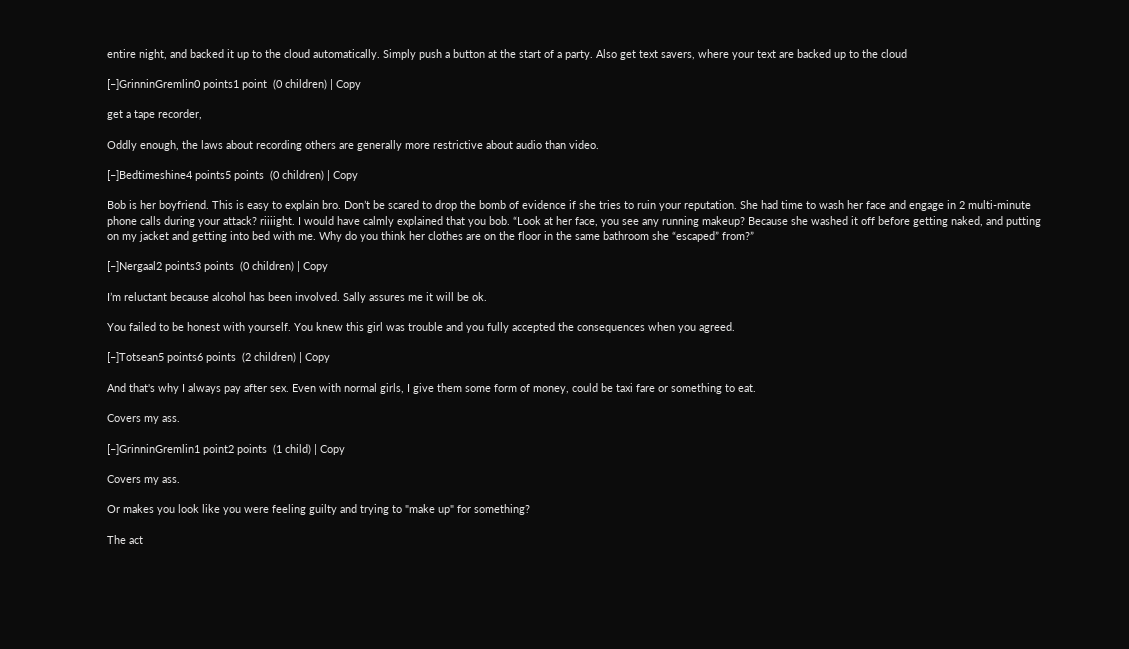entire night, and backed it up to the cloud automatically. Simply push a button at the start of a party. Also get text savers, where your text are backed up to the cloud

[–]GrinninGremlin0 points1 point  (0 children) | Copy

get a tape recorder,

Oddly enough, the laws about recording others are generally more restrictive about audio than video.

[–]Bedtimeshine4 points5 points  (0 children) | Copy

Bob is her boyfriend. This is easy to explain bro. Don’t be scared to drop the bomb of evidence if she tries to ruin your reputation. She had time to wash her face and engage in 2 multi-minute phone calls during your attack? riiiight. I would have calmly explained that you bob. “Look at her face, you see any running makeup? Because she washed it off before getting naked, and putting on my jacket and getting into bed with me. Why do you think her clothes are on the floor in the same bathroom she “escaped” from?”

[–]Nergaal2 points3 points  (0 children) | Copy

I’m reluctant because alcohol has been involved. Sally assures me it will be ok.

You failed to be honest with yourself. You knew this girl was trouble and you fully accepted the consequences when you agreed.

[–]Totsean5 points6 points  (2 children) | Copy

And that's why I always pay after sex. Even with normal girls, I give them some form of money, could be taxi fare or something to eat.

Covers my ass.

[–]GrinninGremlin1 point2 points  (1 child) | Copy

Covers my ass.

Or makes you look like you were feeling guilty and trying to "make up" for something?

The act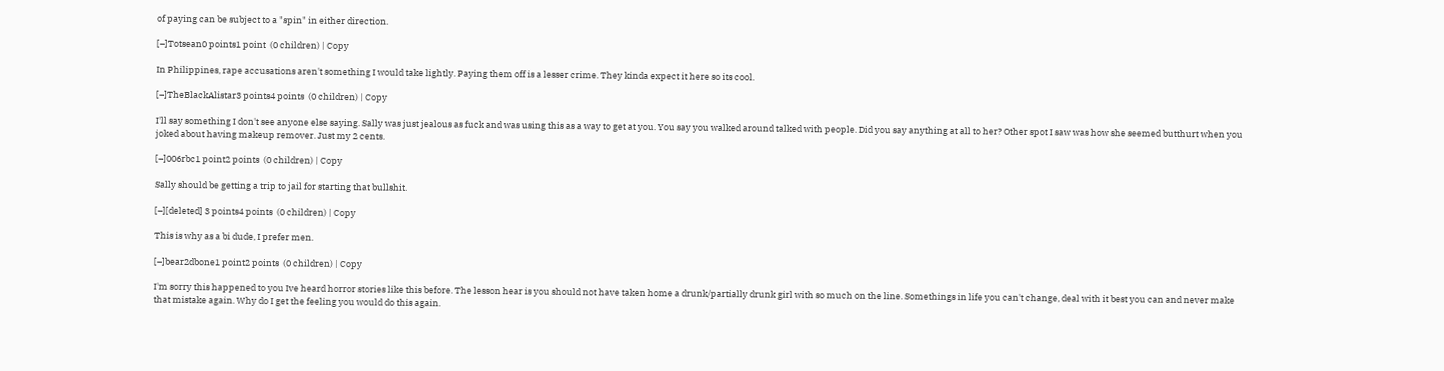of paying can be subject to a "spin" in either direction.

[–]Totsean0 points1 point  (0 children) | Copy

In Philippines, rape accusations aren't something I would take lightly. Paying them off is a lesser crime. They kinda expect it here so its cool.

[–]TheBlackAlistar3 points4 points  (0 children) | Copy

I'll say something I don't see anyone else saying. Sally was just jealous as fuck and was using this as a way to get at you. You say you walked around talked with people. Did you say anything at all to her? Other spot I saw was how she seemed butthurt when you joked about having makeup remover. Just my 2 cents.

[–]006rbc1 point2 points  (0 children) | Copy

Sally should be getting a trip to jail for starting that bullshit.

[–][deleted] 3 points4 points  (0 children) | Copy

This is why as a bi dude, I prefer men.

[–]bear2dbone1 point2 points  (0 children) | Copy

I'm sorry this happened to you Ive heard horror stories like this before. The lesson hear is you should not have taken home a drunk/partially drunk girl with so much on the line. Somethings in life you can't change, deal with it best you can and never make that mistake again. Why do I get the feeling you would do this again.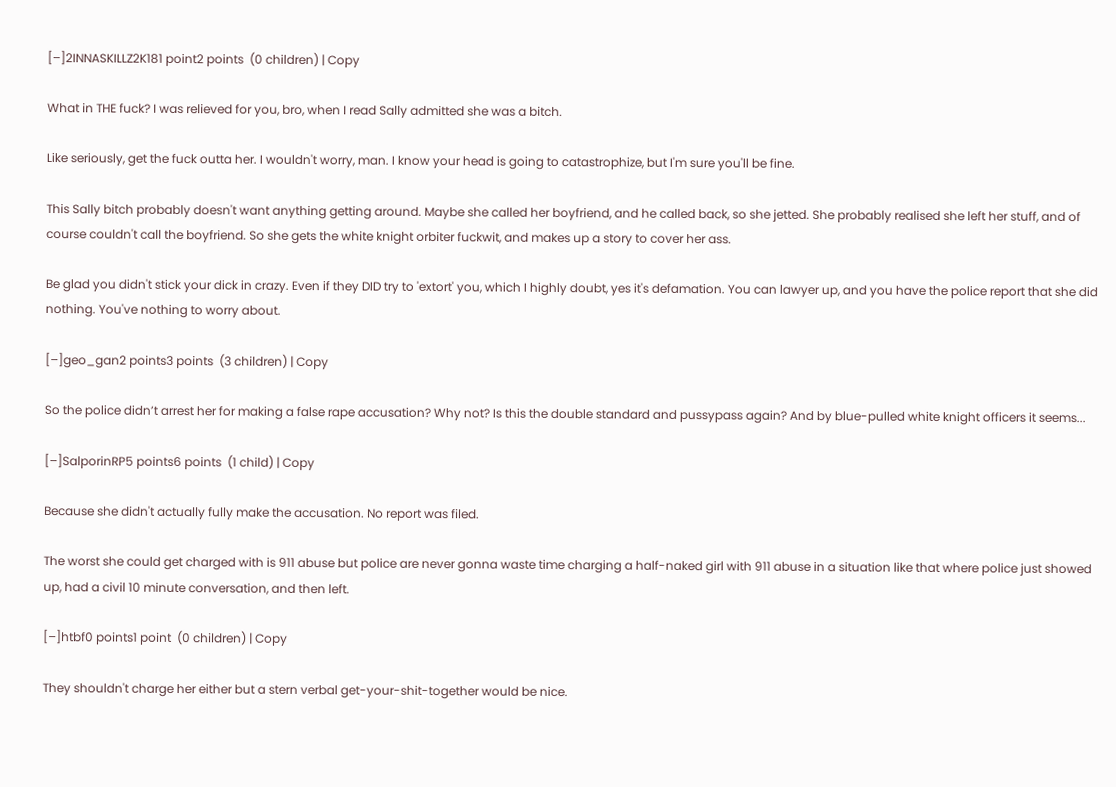[–]2INNASKILLZ2K181 point2 points  (0 children) | Copy

What in THE fuck? I was relieved for you, bro, when I read Sally admitted she was a bitch.

Like seriously, get the fuck outta her. I wouldn't worry, man. I know your head is going to catastrophize, but I'm sure you'll be fine.

This Sally bitch probably doesn't want anything getting around. Maybe she called her boyfriend, and he called back, so she jetted. She probably realised she left her stuff, and of course couldn't call the boyfriend. So she gets the white knight orbiter fuckwit, and makes up a story to cover her ass.

Be glad you didn't stick your dick in crazy. Even if they DID try to 'extort' you, which I highly doubt, yes it's defamation. You can lawyer up, and you have the police report that she did nothing. You've nothing to worry about.

[–]geo_gan2 points3 points  (3 children) | Copy

So the police didn’t arrest her for making a false rape accusation? Why not? Is this the double standard and pussypass again? And by blue-pulled white knight officers it seems...

[–]SalporinRP5 points6 points  (1 child) | Copy

Because she didn't actually fully make the accusation. No report was filed.

The worst she could get charged with is 911 abuse but police are never gonna waste time charging a half-naked girl with 911 abuse in a situation like that where police just showed up, had a civil 10 minute conversation, and then left.

[–]htbf0 points1 point  (0 children) | Copy

They shouldn't charge her either but a stern verbal get-your-shit-together would be nice.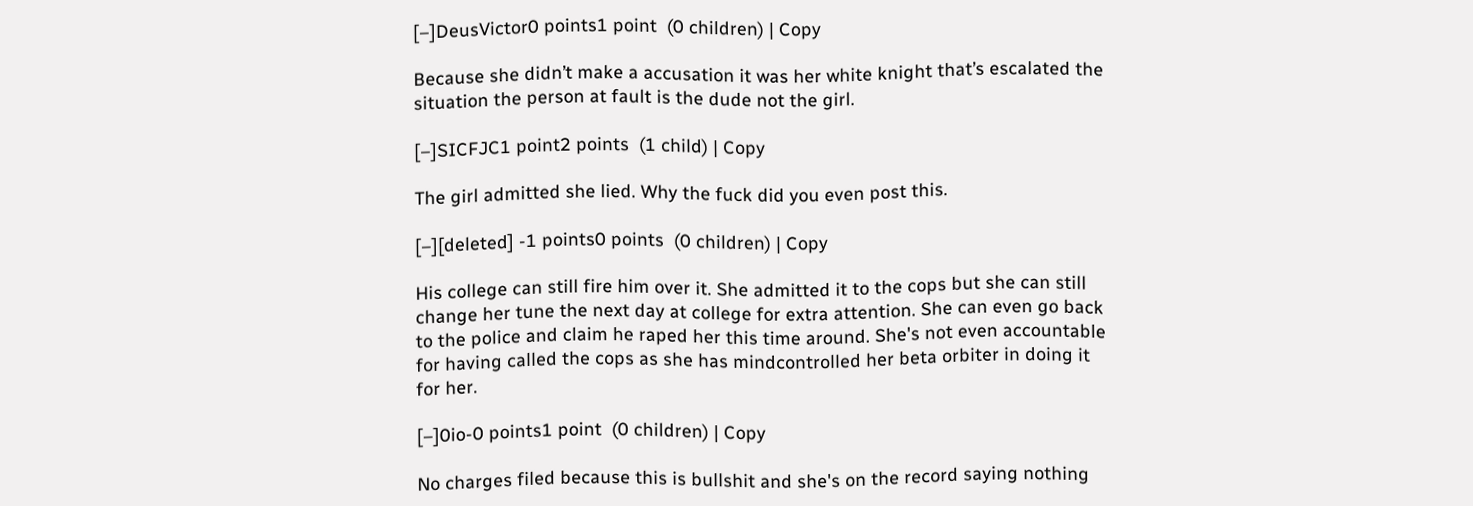[–]DeusVictor0 points1 point  (0 children) | Copy

Because she didn’t make a accusation it was her white knight that’s escalated the situation the person at fault is the dude not the girl.

[–]SICFJC1 point2 points  (1 child) | Copy

The girl admitted she lied. Why the fuck did you even post this.

[–][deleted] -1 points0 points  (0 children) | Copy

His college can still fire him over it. She admitted it to the cops but she can still change her tune the next day at college for extra attention. She can even go back to the police and claim he raped her this time around. She's not even accountable for having called the cops as she has mindcontrolled her beta orbiter in doing it for her.

[–]0io-0 points1 point  (0 children) | Copy

No charges filed because this is bullshit and she's on the record saying nothing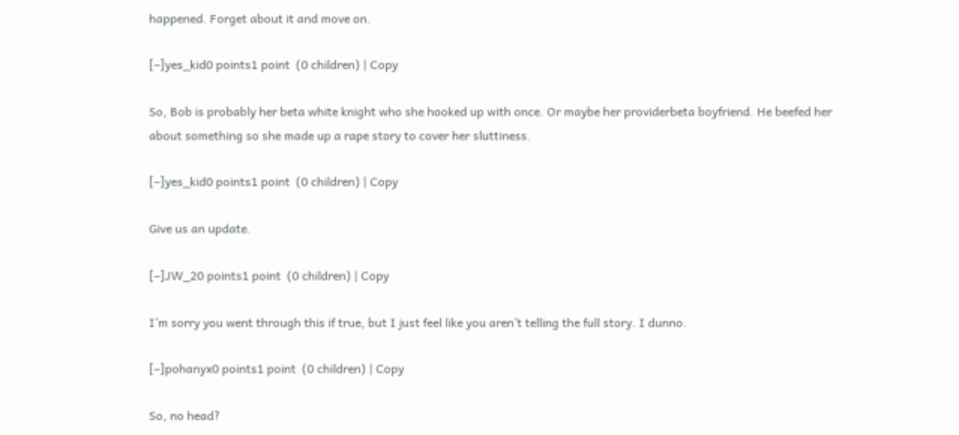happened. Forget about it and move on.

[–]yes_kid0 points1 point  (0 children) | Copy

So, Bob is probably her beta white knight who she hooked up with once. Or maybe her providerbeta boyfriend. He beefed her about something so she made up a rape story to cover her sluttiness.

[–]yes_kid0 points1 point  (0 children) | Copy

Give us an update.

[–]JW_20 points1 point  (0 children) | Copy

I’m sorry you went through this if true, but I just feel like you aren’t telling the full story. I dunno.

[–]pohanyx0 points1 point  (0 children) | Copy

So, no head?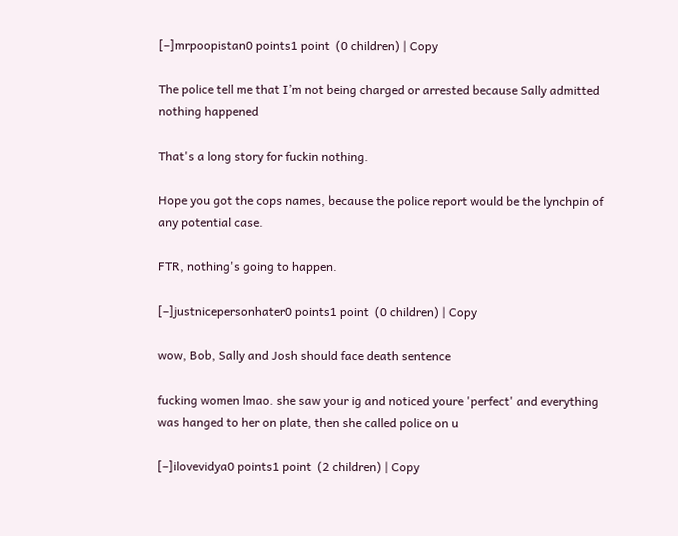[–]mrpoopistan0 points1 point  (0 children) | Copy

The police tell me that I’m not being charged or arrested because Sally admitted nothing happened

That's a long story for fuckin nothing.

Hope you got the cops names, because the police report would be the lynchpin of any potential case.

FTR, nothing's going to happen.

[–]justnicepersonhater0 points1 point  (0 children) | Copy

wow, Bob, Sally and Josh should face death sentence

fucking women lmao. she saw your ig and noticed youre 'perfect' and everything was hanged to her on plate, then she called police on u

[–]ilovevidya0 points1 point  (2 children) | Copy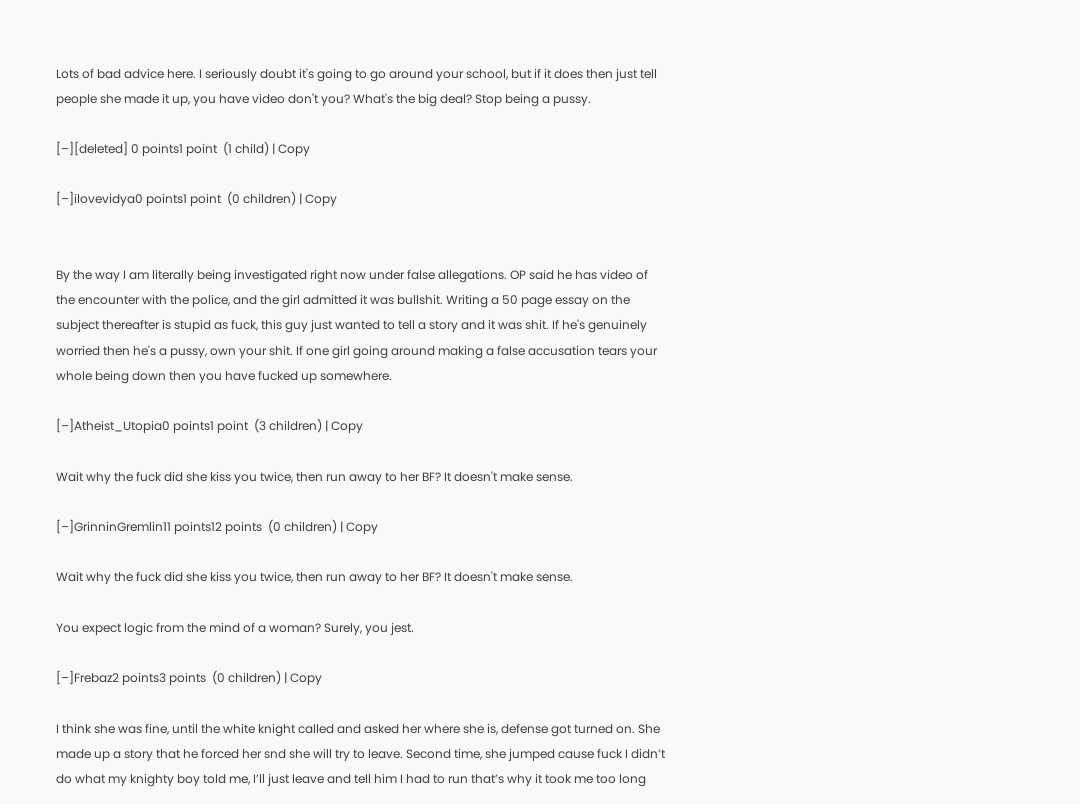Lots of bad advice here. I seriously doubt it's going to go around your school, but if it does then just tell people she made it up, you have video don't you? What's the big deal? Stop being a pussy.

[–][deleted] 0 points1 point  (1 child) | Copy

[–]ilovevidya0 points1 point  (0 children) | Copy


By the way I am literally being investigated right now under false allegations. OP said he has video of the encounter with the police, and the girl admitted it was bullshit. Writing a 50 page essay on the subject thereafter is stupid as fuck, this guy just wanted to tell a story and it was shit. If he's genuinely worried then he's a pussy, own your shit. If one girl going around making a false accusation tears your whole being down then you have fucked up somewhere.

[–]Atheist_Utopia0 points1 point  (3 children) | Copy

Wait why the fuck did she kiss you twice, then run away to her BF? It doesn't make sense.

[–]GrinninGremlin11 points12 points  (0 children) | Copy

Wait why the fuck did she kiss you twice, then run away to her BF? It doesn't make sense.

You expect logic from the mind of a woman? Surely, you jest.

[–]Frebaz2 points3 points  (0 children) | Copy

I think she was fine, until the white knight called and asked her where she is, defense got turned on. She made up a story that he forced her snd she will try to leave. Second time, she jumped cause fuck I didn’t do what my knighty boy told me, I’ll just leave and tell him I had to run that’s why it took me too long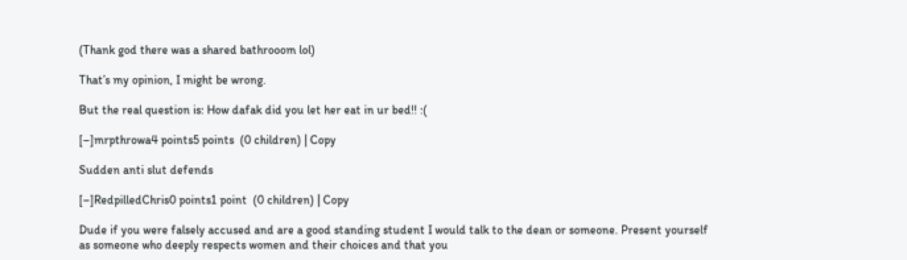(Thank god there was a shared bathrooom lol)

That’s my opinion, I might be wrong.

But the real question is: How dafak did you let her eat in ur bed!! :(

[–]mrpthrowa4 points5 points  (0 children) | Copy

Sudden anti slut defends

[–]RedpilledChris0 points1 point  (0 children) | Copy

Dude if you were falsely accused and are a good standing student I would talk to the dean or someone. Present yourself as someone who deeply respects women and their choices and that you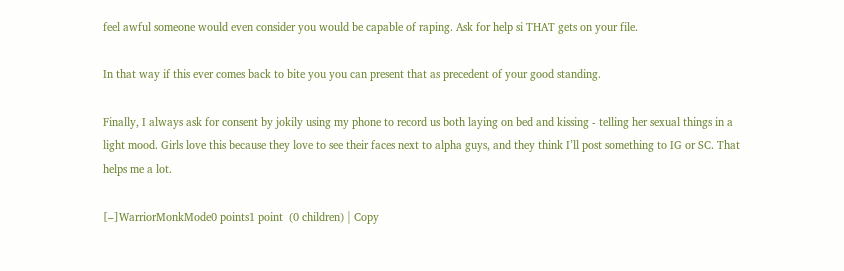feel awful someone would even consider you would be capable of raping. Ask for help si THAT gets on your file.

In that way if this ever comes back to bite you you can present that as precedent of your good standing.

Finally, I always ask for consent by jokily using my phone to record us both laying on bed and kissing - telling her sexual things in a light mood. Girls love this because they love to see their faces next to alpha guys, and they think I’ll post something to IG or SC. That helps me a lot.

[–]WarriorMonkMode0 points1 point  (0 children) | Copy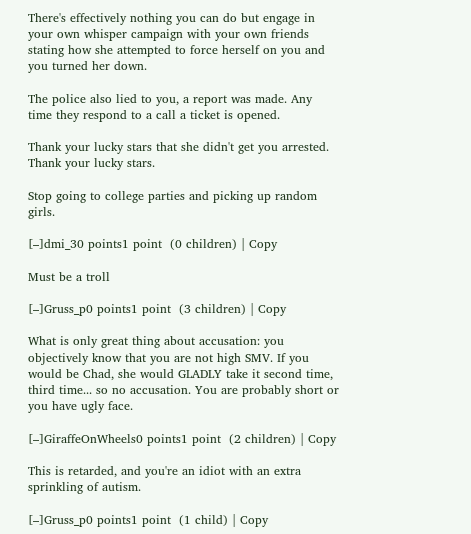There's effectively nothing you can do but engage in your own whisper campaign with your own friends stating how she attempted to force herself on you and you turned her down.

The police also lied to you, a report was made. Any time they respond to a call a ticket is opened.

Thank your lucky stars that she didn't get you arrested. Thank your lucky stars.

Stop going to college parties and picking up random girls.

[–]dmi_30 points1 point  (0 children) | Copy

Must be a troll

[–]Gruss_p0 points1 point  (3 children) | Copy

What is only great thing about accusation: you objectively know that you are not high SMV. If you would be Chad, she would GLADLY take it second time, third time... so no accusation. You are probably short or you have ugly face.

[–]GiraffeOnWheels0 points1 point  (2 children) | Copy

This is retarded, and you're an idiot with an extra sprinkling of autism.

[–]Gruss_p0 points1 point  (1 child) | Copy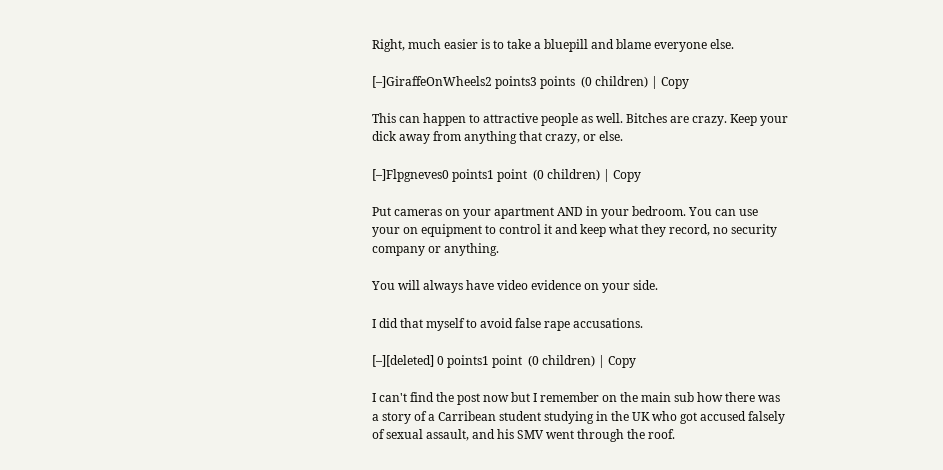Right, much easier is to take a bluepill and blame everyone else.

[–]GiraffeOnWheels2 points3 points  (0 children) | Copy

This can happen to attractive people as well. Bitches are crazy. Keep your dick away from anything that crazy, or else.

[–]Flpgneves0 points1 point  (0 children) | Copy

Put cameras on your apartment AND in your bedroom. You can use your on equipment to control it and keep what they record, no security company or anything.

You will always have video evidence on your side.

I did that myself to avoid false rape accusations.

[–][deleted] 0 points1 point  (0 children) | Copy

I can't find the post now but I remember on the main sub how there was a story of a Carribean student studying in the UK who got accused falsely of sexual assault, and his SMV went through the roof.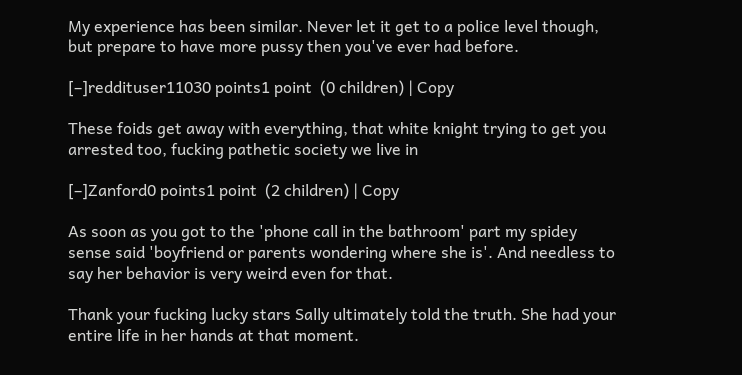My experience has been similar. Never let it get to a police level though, but prepare to have more pussy then you've ever had before.

[–]reddituser11030 points1 point  (0 children) | Copy

These foids get away with everything, that white knight trying to get you arrested too, fucking pathetic society we live in

[–]Zanford0 points1 point  (2 children) | Copy

As soon as you got to the 'phone call in the bathroom' part my spidey sense said 'boyfriend or parents wondering where she is'. And needless to say her behavior is very weird even for that.

Thank your fucking lucky stars Sally ultimately told the truth. She had your entire life in her hands at that moment.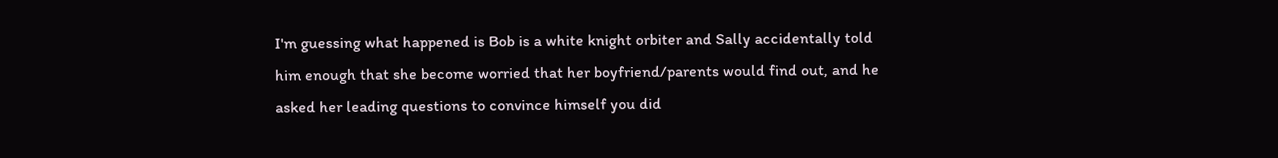I'm guessing what happened is Bob is a white knight orbiter and Sally accidentally told him enough that she become worried that her boyfriend/parents would find out, and he asked her leading questions to convince himself you did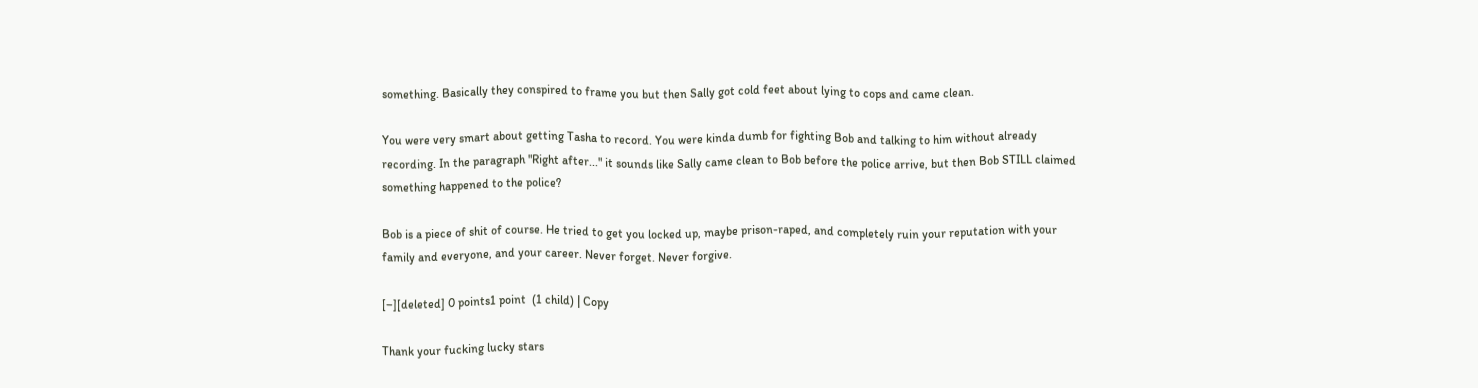something. Basically they conspired to frame you but then Sally got cold feet about lying to cops and came clean.

You were very smart about getting Tasha to record. You were kinda dumb for fighting Bob and talking to him without already recording. In the paragraph "Right after..." it sounds like Sally came clean to Bob before the police arrive, but then Bob STILL claimed something happened to the police?

Bob is a piece of shit of course. He tried to get you locked up, maybe prison-raped, and completely ruin your reputation with your family and everyone, and your career. Never forget. Never forgive.

[–][deleted] 0 points1 point  (1 child) | Copy

Thank your fucking lucky stars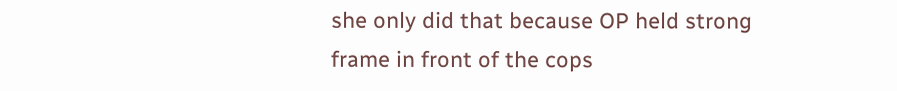she only did that because OP held strong frame in front of the cops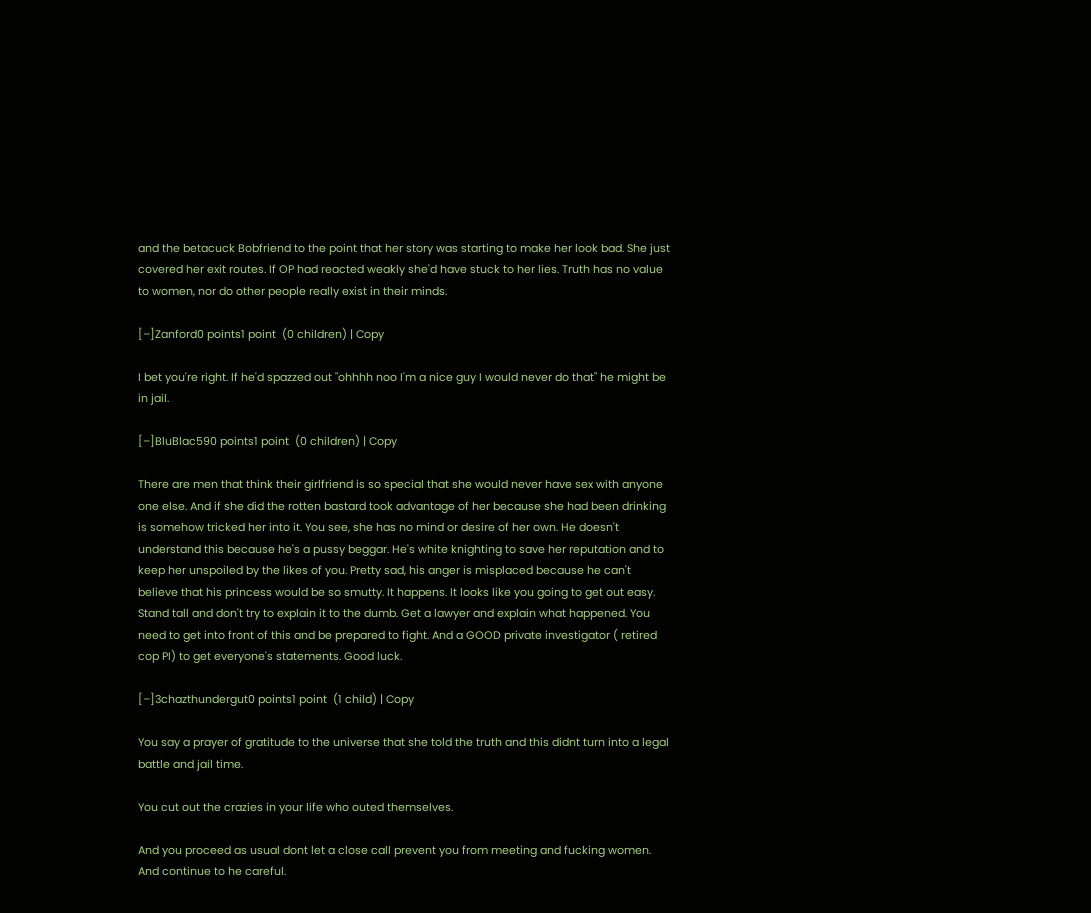and the betacuck Bobfriend to the point that her story was starting to make her look bad. She just covered her exit routes. If OP had reacted weakly she'd have stuck to her lies. Truth has no value to women, nor do other people really exist in their minds.

[–]Zanford0 points1 point  (0 children) | Copy

I bet you're right. If he'd spazzed out "ohhhh noo I'm a nice guy I would never do that" he might be in jail.

[–]BluBlac590 points1 point  (0 children) | Copy

There are men that think their girlfriend is so special that she would never have sex with anyone one else. And if she did the rotten bastard took advantage of her because she had been drinking is somehow tricked her into it. You see, she has no mind or desire of her own. He doesn't understand this because he's a pussy beggar. He's white knighting to save her reputation and to keep her unspoiled by the likes of you. Pretty sad, his anger is misplaced because he can't believe that his princess would be so smutty. It happens. It looks like you going to get out easy. Stand tall and don't try to explain it to the dumb. Get a lawyer and explain what happened. You need to get into front of this and be prepared to fight. And a GOOD private investigator ( retired cop PI) to get everyone's statements. Good luck.

[–]3chazthundergut0 points1 point  (1 child) | Copy

You say a prayer of gratitude to the universe that she told the truth and this didnt turn into a legal battle and jail time.

You cut out the crazies in your life who outed themselves.

And you proceed as usual dont let a close call prevent you from meeting and fucking women. And continue to he careful.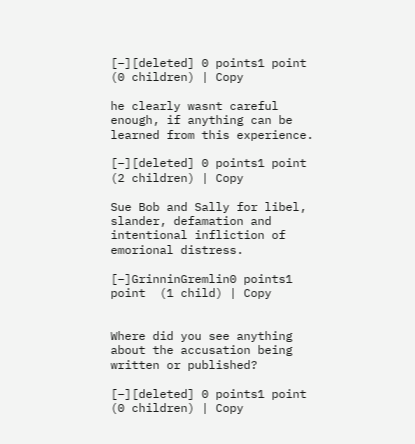[–][deleted] 0 points1 point  (0 children) | Copy

he clearly wasnt careful enough, if anything can be learned from this experience.

[–][deleted] 0 points1 point  (2 children) | Copy

Sue Bob and Sally for libel, slander, defamation and intentional infliction of emorional distress.

[–]GrinninGremlin0 points1 point  (1 child) | Copy


Where did you see anything about the accusation being written or published?

[–][deleted] 0 points1 point  (0 children) | Copy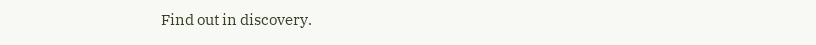Find out in discovery.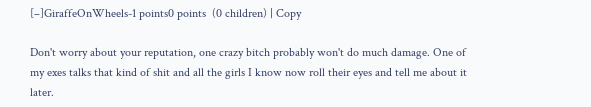[–]GiraffeOnWheels-1 points0 points  (0 children) | Copy

Don't worry about your reputation, one crazy bitch probably won't do much damage. One of my exes talks that kind of shit and all the girls I know now roll their eyes and tell me about it later.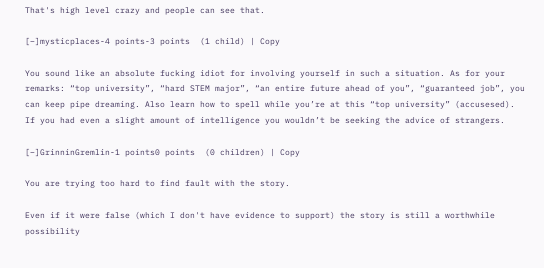That's high level crazy and people can see that.

[–]mysticplaces-4 points-3 points  (1 child) | Copy

You sound like an absolute fucking idiot for involving yourself in such a situation. As for your remarks: “top university”, “hard STEM major”, “an entire future ahead of you”, “guaranteed job”, you can keep pipe dreaming. Also learn how to spell while you’re at this “top university” (accusesed). If you had even a slight amount of intelligence you wouldn’t be seeking the advice of strangers.

[–]GrinninGremlin-1 points0 points  (0 children) | Copy

You are trying too hard to find fault with the story.

Even if it were false (which I don't have evidence to support) the story is still a worthwhile possibility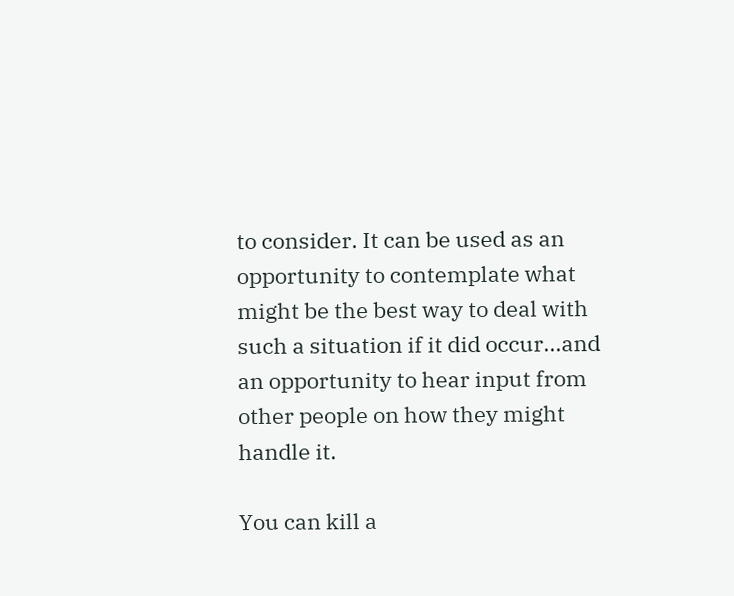to consider. It can be used as an opportunity to contemplate what might be the best way to deal with such a situation if it did occur...and an opportunity to hear input from other people on how they might handle it.

You can kill a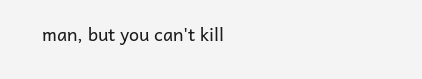man, but you can't kill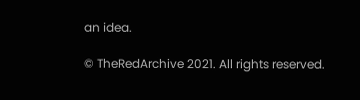an idea.

© TheRedArchive 2021. All rights reserved.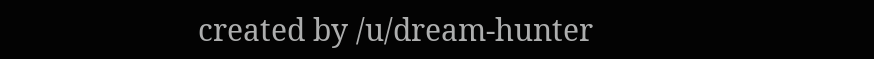created by /u/dream-hunter